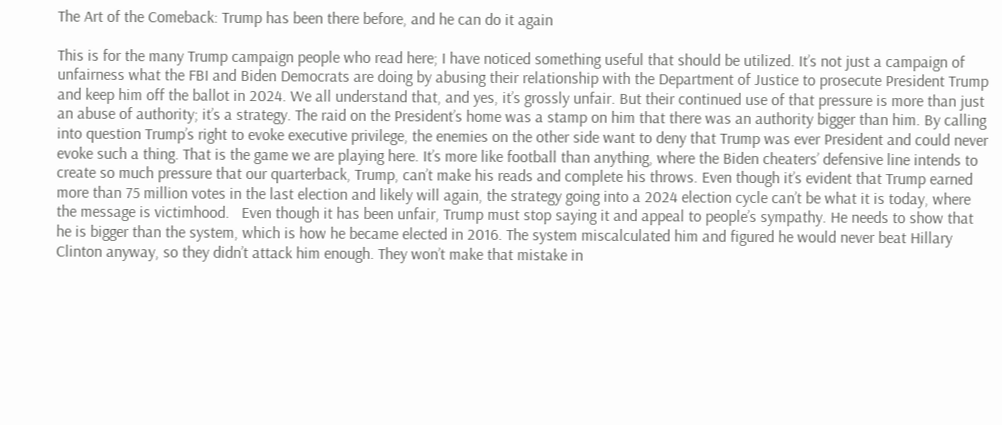The Art of the Comeback: Trump has been there before, and he can do it again

This is for the many Trump campaign people who read here; I have noticed something useful that should be utilized. It’s not just a campaign of unfairness what the FBI and Biden Democrats are doing by abusing their relationship with the Department of Justice to prosecute President Trump and keep him off the ballot in 2024. We all understand that, and yes, it’s grossly unfair. But their continued use of that pressure is more than just an abuse of authority; it’s a strategy. The raid on the President’s home was a stamp on him that there was an authority bigger than him. By calling into question Trump’s right to evoke executive privilege, the enemies on the other side want to deny that Trump was ever President and could never evoke such a thing. That is the game we are playing here. It’s more like football than anything, where the Biden cheaters’ defensive line intends to create so much pressure that our quarterback, Trump, can’t make his reads and complete his throws. Even though it’s evident that Trump earned more than 75 million votes in the last election and likely will again, the strategy going into a 2024 election cycle can’t be what it is today, where the message is victimhood.   Even though it has been unfair, Trump must stop saying it and appeal to people’s sympathy. He needs to show that he is bigger than the system, which is how he became elected in 2016. The system miscalculated him and figured he would never beat Hillary Clinton anyway, so they didn’t attack him enough. They won’t make that mistake in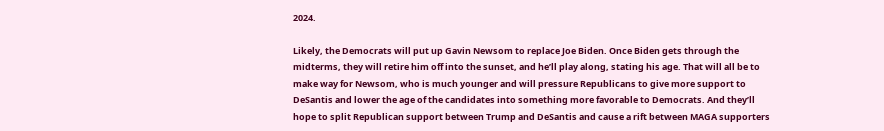2024.

Likely, the Democrats will put up Gavin Newsom to replace Joe Biden. Once Biden gets through the midterms, they will retire him off into the sunset, and he’ll play along, stating his age. That will all be to make way for Newsom, who is much younger and will pressure Republicans to give more support to DeSantis and lower the age of the candidates into something more favorable to Democrats. And they’ll hope to split Republican support between Trump and DeSantis and cause a rift between MAGA supporters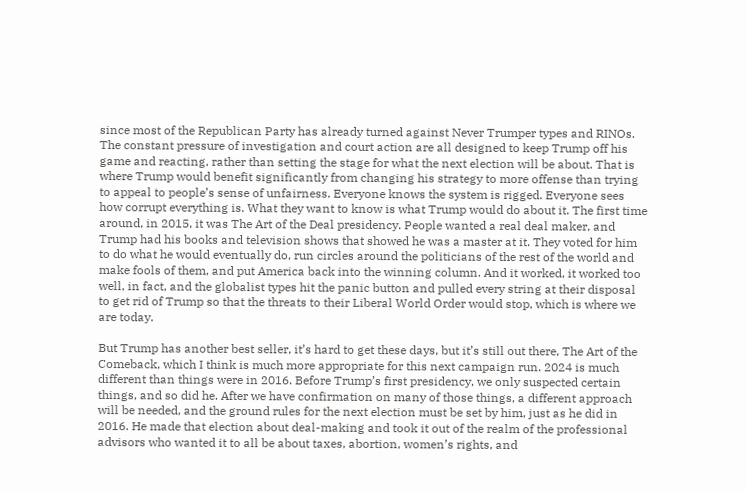since most of the Republican Party has already turned against Never Trumper types and RINOs. The constant pressure of investigation and court action are all designed to keep Trump off his game and reacting, rather than setting the stage for what the next election will be about. That is where Trump would benefit significantly from changing his strategy to more offense than trying to appeal to people’s sense of unfairness. Everyone knows the system is rigged. Everyone sees how corrupt everything is. What they want to know is what Trump would do about it. The first time around, in 2015, it was The Art of the Deal presidency. People wanted a real deal maker, and Trump had his books and television shows that showed he was a master at it. They voted for him to do what he would eventually do, run circles around the politicians of the rest of the world and make fools of them, and put America back into the winning column. And it worked, it worked too well, in fact, and the globalist types hit the panic button and pulled every string at their disposal to get rid of Trump so that the threats to their Liberal World Order would stop, which is where we are today.

But Trump has another best seller, it’s hard to get these days, but it’s still out there, The Art of the Comeback, which I think is much more appropriate for this next campaign run. 2024 is much different than things were in 2016. Before Trump’s first presidency, we only suspected certain things, and so did he. After we have confirmation on many of those things, a different approach will be needed, and the ground rules for the next election must be set by him, just as he did in 2016. He made that election about deal-making and took it out of the realm of the professional advisors who wanted it to all be about taxes, abortion, women’s rights, and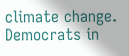climate change. Democrats in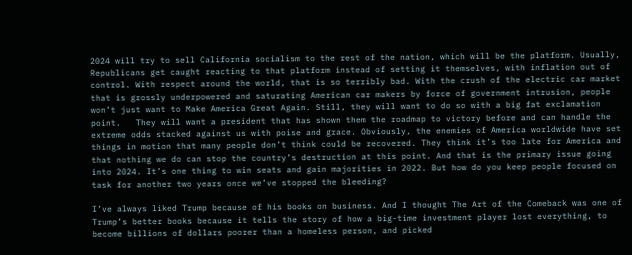2024 will try to sell California socialism to the rest of the nation, which will be the platform. Usually, Republicans get caught reacting to that platform instead of setting it themselves, with inflation out of control. With respect around the world, that is so terribly bad. With the crush of the electric car market that is grossly underpowered and saturating American car makers by force of government intrusion, people won’t just want to Make America Great Again. Still, they will want to do so with a big fat exclamation point.   They will want a president that has shown them the roadmap to victory before and can handle the extreme odds stacked against us with poise and grace. Obviously, the enemies of America worldwide have set things in motion that many people don’t think could be recovered. They think it’s too late for America and that nothing we do can stop the country’s destruction at this point. And that is the primary issue going into 2024. It’s one thing to win seats and gain majorities in 2022. But how do you keep people focused on task for another two years once we’ve stopped the bleeding?

I’ve always liked Trump because of his books on business. And I thought The Art of the Comeback was one of Trump’s better books because it tells the story of how a big-time investment player lost everything, to become billions of dollars poorer than a homeless person, and picked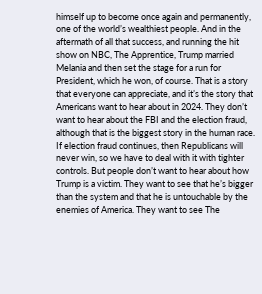himself up to become once again and permanently, one of the world’s wealthiest people. And in the aftermath of all that success, and running the hit show on NBC, The Apprentice, Trump married Melania and then set the stage for a run for President, which he won, of course. That is a story that everyone can appreciate, and it’s the story that Americans want to hear about in 2024. They don’t want to hear about the FBI and the election fraud, although that is the biggest story in the human race. If election fraud continues, then Republicans will never win, so we have to deal with it with tighter controls. But people don’t want to hear about how Trump is a victim. They want to see that he’s bigger than the system and that he is untouchable by the enemies of America. They want to see The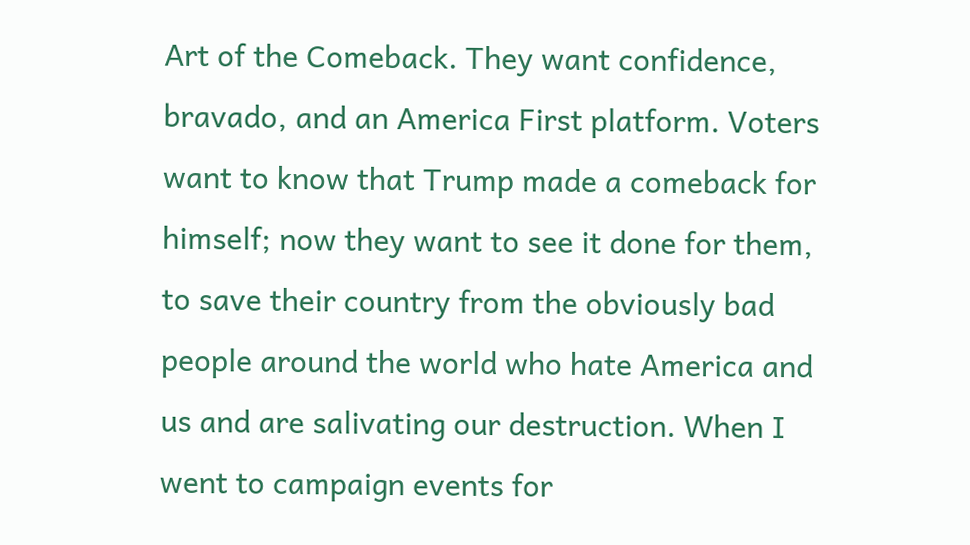Art of the Comeback. They want confidence, bravado, and an America First platform. Voters want to know that Trump made a comeback for himself; now they want to see it done for them, to save their country from the obviously bad people around the world who hate America and us and are salivating our destruction. When I went to campaign events for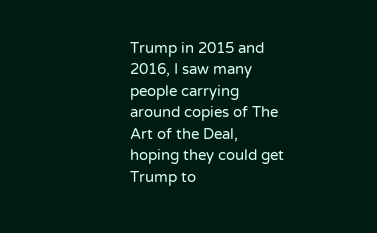Trump in 2015 and 2016, I saw many people carrying around copies of The Art of the Deal, hoping they could get Trump to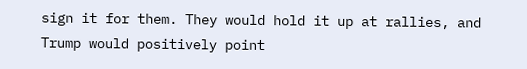sign it for them. They would hold it up at rallies, and Trump would positively point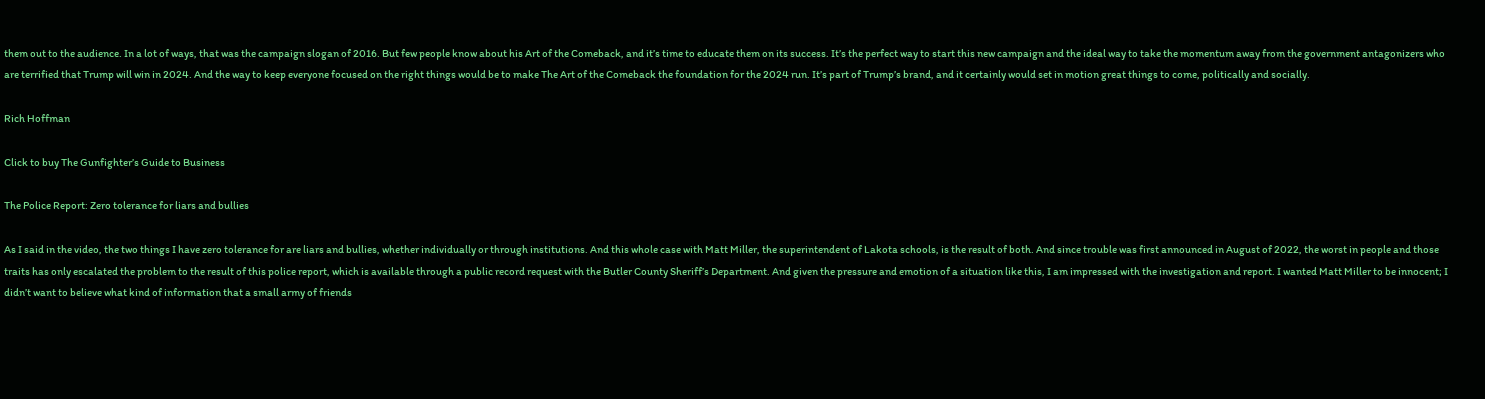them out to the audience. In a lot of ways, that was the campaign slogan of 2016. But few people know about his Art of the Comeback, and it’s time to educate them on its success. It’s the perfect way to start this new campaign and the ideal way to take the momentum away from the government antagonizers who are terrified that Trump will win in 2024. And the way to keep everyone focused on the right things would be to make The Art of the Comeback the foundation for the 2024 run. It’s part of Trump’s brand, and it certainly would set in motion great things to come, politically and socially.

Rich Hoffman

Click to buy The Gunfighter’s Guide to Business

The Police Report: Zero tolerance for liars and bullies

As I said in the video, the two things I have zero tolerance for are liars and bullies, whether individually or through institutions. And this whole case with Matt Miller, the superintendent of Lakota schools, is the result of both. And since trouble was first announced in August of 2022, the worst in people and those traits has only escalated the problem to the result of this police report, which is available through a public record request with the Butler County Sheriff’s Department. And given the pressure and emotion of a situation like this, I am impressed with the investigation and report. I wanted Matt Miller to be innocent; I didn’t want to believe what kind of information that a small army of friends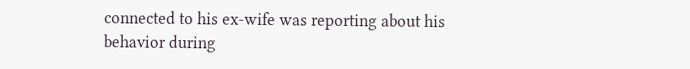connected to his ex-wife was reporting about his behavior during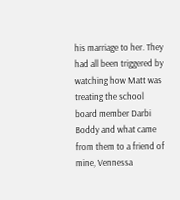his marriage to her. They had all been triggered by watching how Matt was treating the school board member Darbi Boddy and what came from them to a friend of mine, Vennessa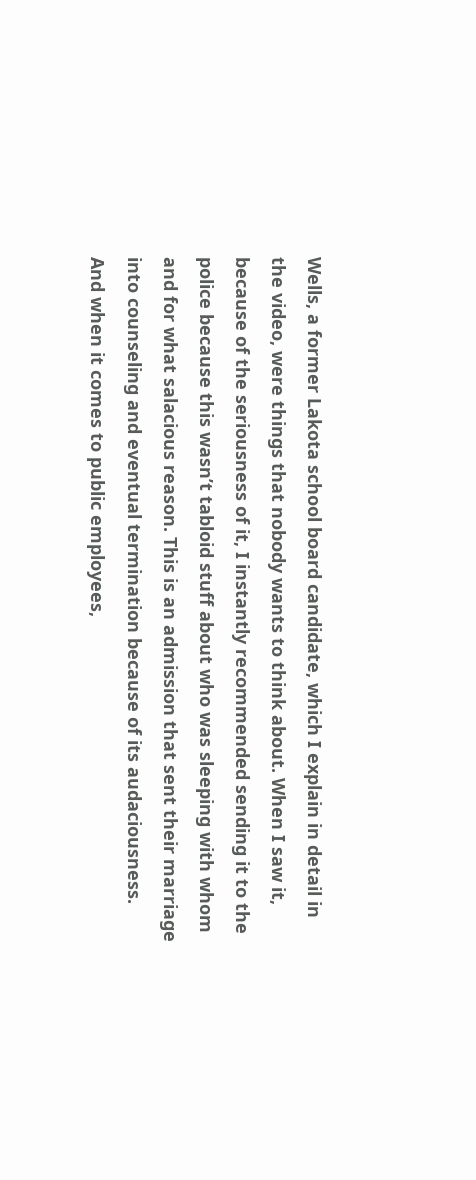Wells, a former Lakota school board candidate, which I explain in detail in the video, were things that nobody wants to think about. When I saw it, because of the seriousness of it, I instantly recommended sending it to the police because this wasn’t tabloid stuff about who was sleeping with whom and for what salacious reason. This is an admission that sent their marriage into counseling and eventual termination because of its audaciousness. And when it comes to public employees,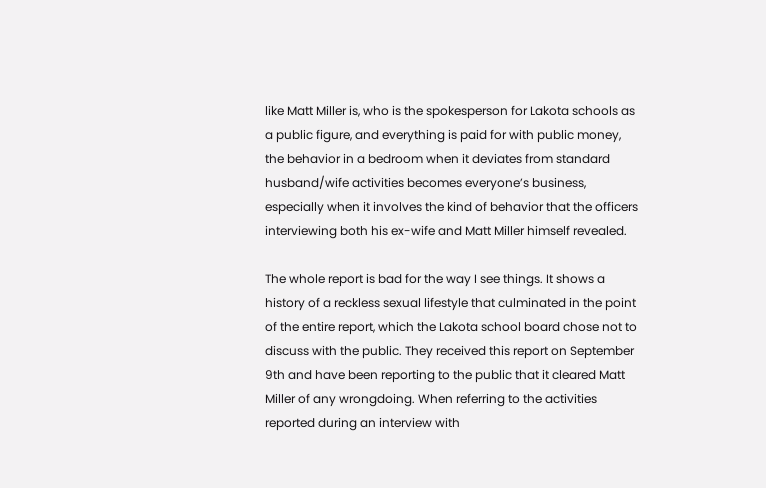like Matt Miller is, who is the spokesperson for Lakota schools as a public figure, and everything is paid for with public money, the behavior in a bedroom when it deviates from standard husband/wife activities becomes everyone’s business, especially when it involves the kind of behavior that the officers interviewing both his ex-wife and Matt Miller himself revealed.

The whole report is bad for the way I see things. It shows a history of a reckless sexual lifestyle that culminated in the point of the entire report, which the Lakota school board chose not to discuss with the public. They received this report on September 9th and have been reporting to the public that it cleared Matt Miller of any wrongdoing. When referring to the activities reported during an interview with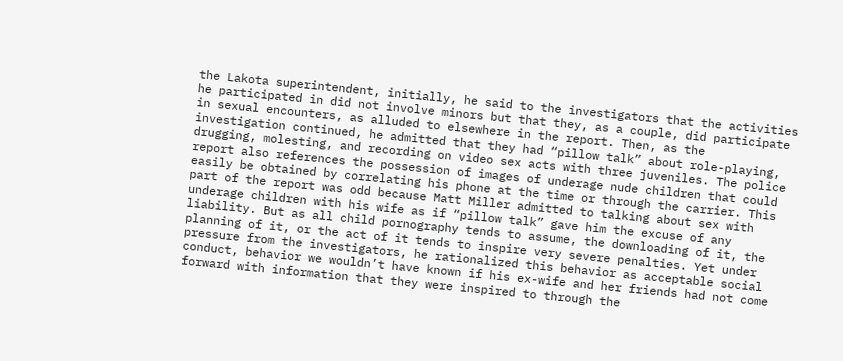the Lakota superintendent, initially, he said to the investigators that the activities he participated in did not involve minors but that they, as a couple, did participate in sexual encounters, as alluded to elsewhere in the report. Then, as the investigation continued, he admitted that they had “pillow talk” about role-playing, drugging, molesting, and recording on video sex acts with three juveniles. The police report also references the possession of images of underage nude children that could easily be obtained by correlating his phone at the time or through the carrier. This part of the report was odd because Matt Miller admitted to talking about sex with underage children with his wife as if “pillow talk” gave him the excuse of any liability. But as all child pornography tends to assume, the downloading of it, the planning of it, or the act of it tends to inspire very severe penalties. Yet under pressure from the investigators, he rationalized this behavior as acceptable social conduct, behavior we wouldn’t have known if his ex-wife and her friends had not come forward with information that they were inspired to through the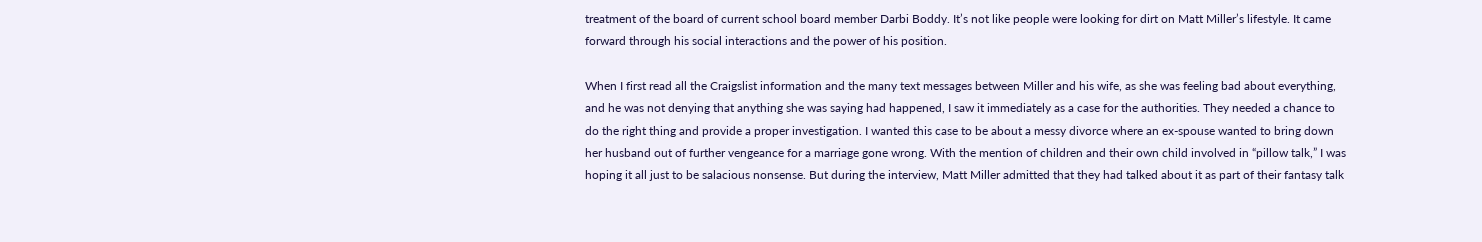treatment of the board of current school board member Darbi Boddy. It’s not like people were looking for dirt on Matt Miller’s lifestyle. It came forward through his social interactions and the power of his position.

When I first read all the Craigslist information and the many text messages between Miller and his wife, as she was feeling bad about everything, and he was not denying that anything she was saying had happened, I saw it immediately as a case for the authorities. They needed a chance to do the right thing and provide a proper investigation. I wanted this case to be about a messy divorce where an ex-spouse wanted to bring down her husband out of further vengeance for a marriage gone wrong. With the mention of children and their own child involved in “pillow talk,” I was hoping it all just to be salacious nonsense. But during the interview, Matt Miller admitted that they had talked about it as part of their fantasy talk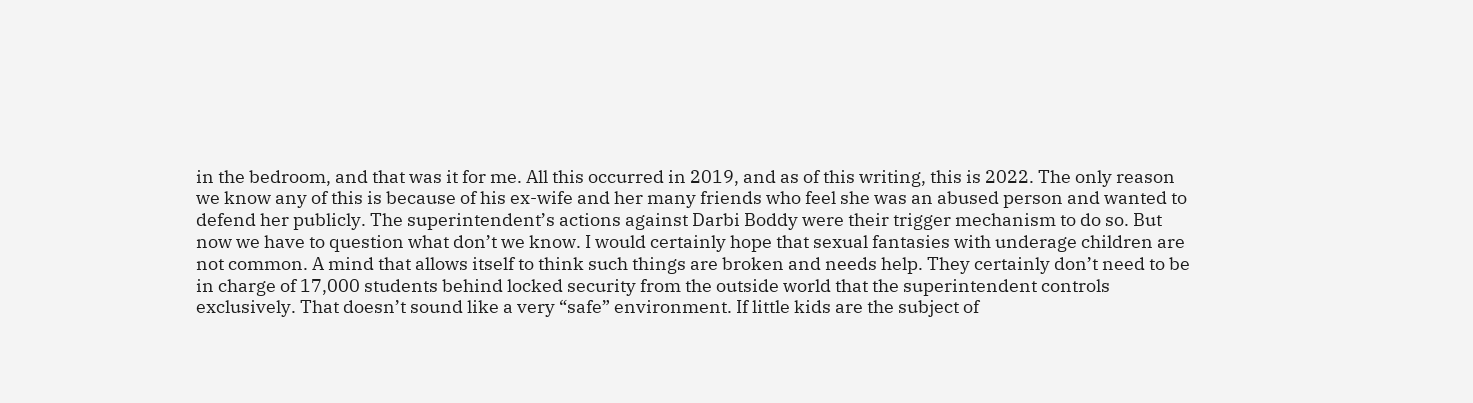in the bedroom, and that was it for me. All this occurred in 2019, and as of this writing, this is 2022. The only reason we know any of this is because of his ex-wife and her many friends who feel she was an abused person and wanted to defend her publicly. The superintendent’s actions against Darbi Boddy were their trigger mechanism to do so. But now we have to question what don’t we know. I would certainly hope that sexual fantasies with underage children are not common. A mind that allows itself to think such things are broken and needs help. They certainly don’t need to be in charge of 17,000 students behind locked security from the outside world that the superintendent controls exclusively. That doesn’t sound like a very “safe” environment. If little kids are the subject of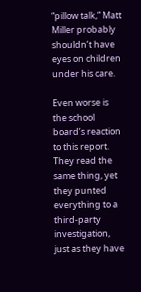“pillow talk,” Matt Miller probably shouldn’t have eyes on children under his care.

Even worse is the school board’s reaction to this report. They read the same thing, yet they punted everything to a third-party investigation, just as they have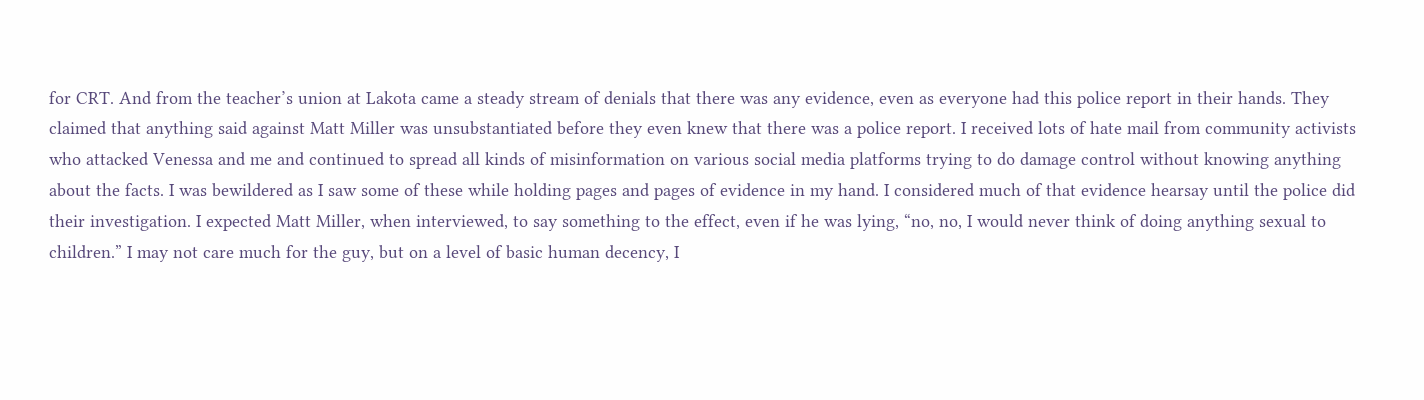for CRT. And from the teacher’s union at Lakota came a steady stream of denials that there was any evidence, even as everyone had this police report in their hands. They claimed that anything said against Matt Miller was unsubstantiated before they even knew that there was a police report. I received lots of hate mail from community activists who attacked Venessa and me and continued to spread all kinds of misinformation on various social media platforms trying to do damage control without knowing anything about the facts. I was bewildered as I saw some of these while holding pages and pages of evidence in my hand. I considered much of that evidence hearsay until the police did their investigation. I expected Matt Miller, when interviewed, to say something to the effect, even if he was lying, “no, no, I would never think of doing anything sexual to children.” I may not care much for the guy, but on a level of basic human decency, I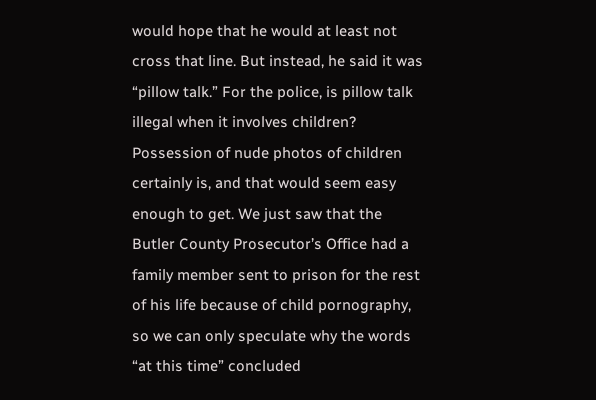would hope that he would at least not cross that line. But instead, he said it was “pillow talk.” For the police, is pillow talk illegal when it involves children? Possession of nude photos of children certainly is, and that would seem easy enough to get. We just saw that the Butler County Prosecutor’s Office had a family member sent to prison for the rest of his life because of child pornography, so we can only speculate why the words “at this time” concluded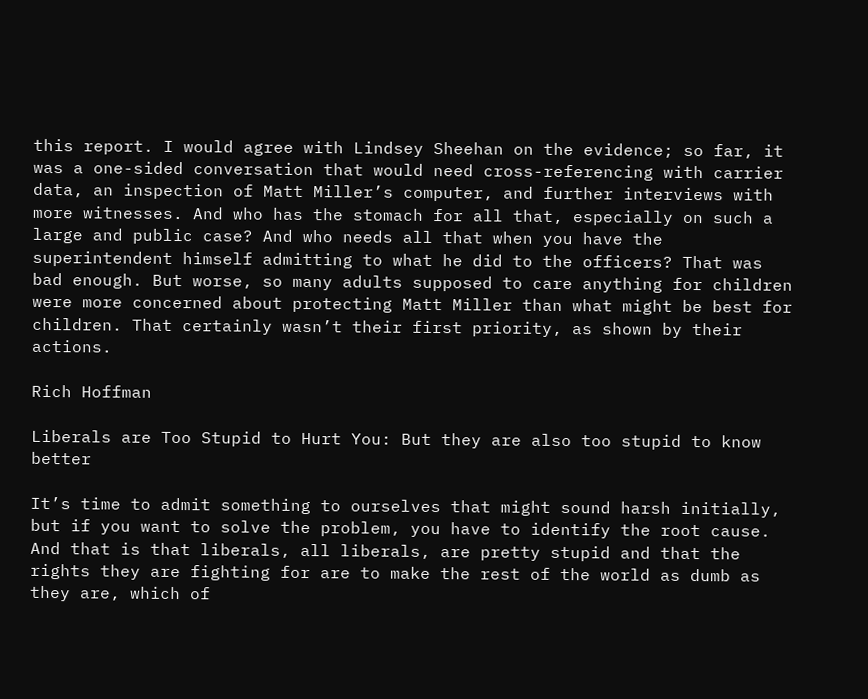this report. I would agree with Lindsey Sheehan on the evidence; so far, it was a one-sided conversation that would need cross-referencing with carrier data, an inspection of Matt Miller’s computer, and further interviews with more witnesses. And who has the stomach for all that, especially on such a large and public case? And who needs all that when you have the superintendent himself admitting to what he did to the officers? That was bad enough. But worse, so many adults supposed to care anything for children were more concerned about protecting Matt Miller than what might be best for children. That certainly wasn’t their first priority, as shown by their actions.

Rich Hoffman

Liberals are Too Stupid to Hurt You: But they are also too stupid to know better

It’s time to admit something to ourselves that might sound harsh initially, but if you want to solve the problem, you have to identify the root cause. And that is that liberals, all liberals, are pretty stupid and that the rights they are fighting for are to make the rest of the world as dumb as they are, which of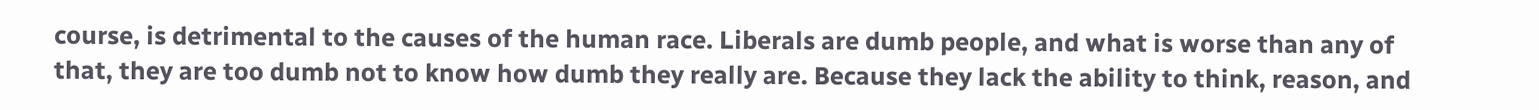course, is detrimental to the causes of the human race. Liberals are dumb people, and what is worse than any of that, they are too dumb not to know how dumb they really are. Because they lack the ability to think, reason, and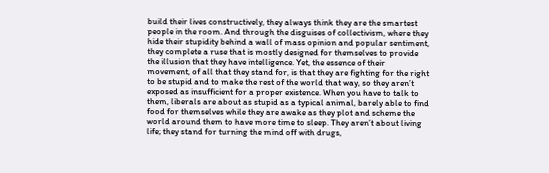build their lives constructively, they always think they are the smartest people in the room. And through the disguises of collectivism, where they hide their stupidity behind a wall of mass opinion and popular sentiment, they complete a ruse that is mostly designed for themselves to provide the illusion that they have intelligence. Yet, the essence of their movement, of all that they stand for, is that they are fighting for the right to be stupid and to make the rest of the world that way, so they aren’t exposed as insufficient for a proper existence. When you have to talk to them, liberals are about as stupid as a typical animal, barely able to find food for themselves while they are awake as they plot and scheme the world around them to have more time to sleep. They aren’t about living life; they stand for turning the mind off with drugs,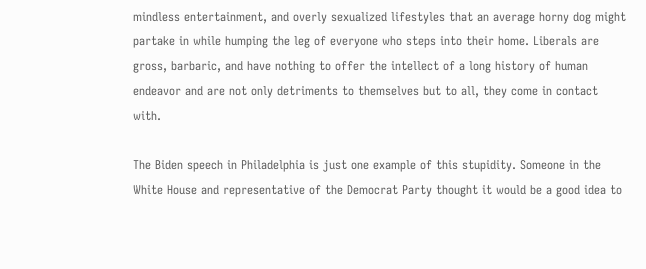mindless entertainment, and overly sexualized lifestyles that an average horny dog might partake in while humping the leg of everyone who steps into their home. Liberals are gross, barbaric, and have nothing to offer the intellect of a long history of human endeavor and are not only detriments to themselves but to all, they come in contact with.

The Biden speech in Philadelphia is just one example of this stupidity. Someone in the White House and representative of the Democrat Party thought it would be a good idea to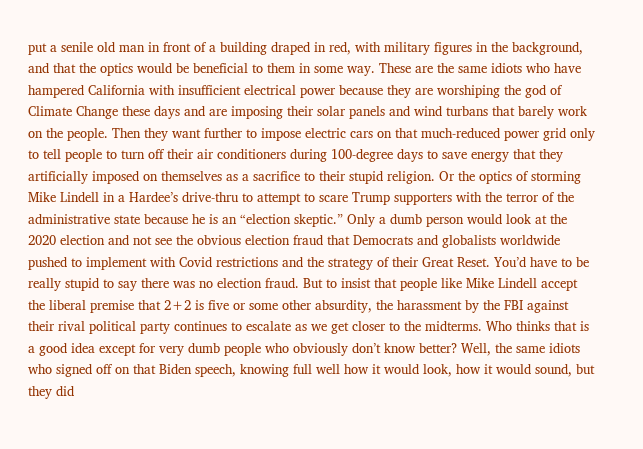put a senile old man in front of a building draped in red, with military figures in the background, and that the optics would be beneficial to them in some way. These are the same idiots who have hampered California with insufficient electrical power because they are worshiping the god of Climate Change these days and are imposing their solar panels and wind turbans that barely work on the people. Then they want further to impose electric cars on that much-reduced power grid only to tell people to turn off their air conditioners during 100-degree days to save energy that they artificially imposed on themselves as a sacrifice to their stupid religion. Or the optics of storming Mike Lindell in a Hardee’s drive-thru to attempt to scare Trump supporters with the terror of the administrative state because he is an “election skeptic.” Only a dumb person would look at the 2020 election and not see the obvious election fraud that Democrats and globalists worldwide pushed to implement with Covid restrictions and the strategy of their Great Reset. You’d have to be really stupid to say there was no election fraud. But to insist that people like Mike Lindell accept the liberal premise that 2+2 is five or some other absurdity, the harassment by the FBI against their rival political party continues to escalate as we get closer to the midterms. Who thinks that is a good idea except for very dumb people who obviously don’t know better? Well, the same idiots who signed off on that Biden speech, knowing full well how it would look, how it would sound, but they did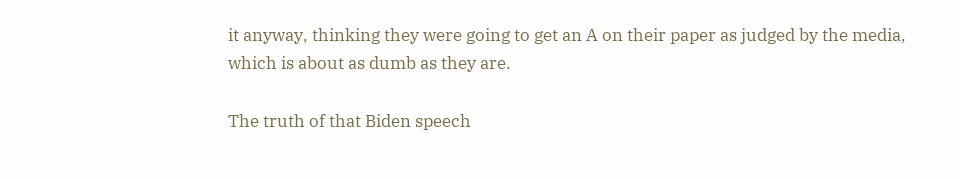it anyway, thinking they were going to get an A on their paper as judged by the media, which is about as dumb as they are.

The truth of that Biden speech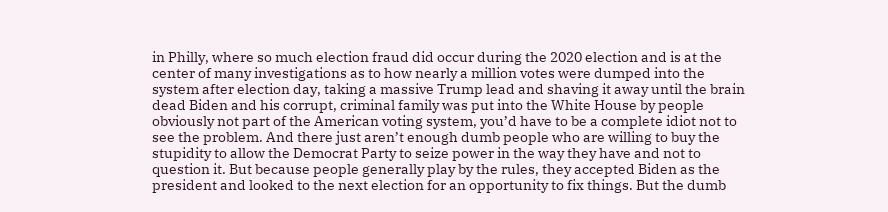in Philly, where so much election fraud did occur during the 2020 election and is at the center of many investigations as to how nearly a million votes were dumped into the system after election day, taking a massive Trump lead and shaving it away until the brain dead Biden and his corrupt, criminal family was put into the White House by people obviously not part of the American voting system, you’d have to be a complete idiot not to see the problem. And there just aren’t enough dumb people who are willing to buy the stupidity to allow the Democrat Party to seize power in the way they have and not to question it. But because people generally play by the rules, they accepted Biden as the president and looked to the next election for an opportunity to fix things. But the dumb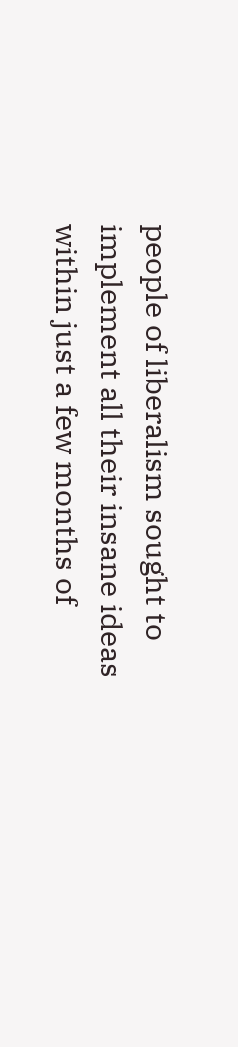people of liberalism sought to implement all their insane ideas within just a few months of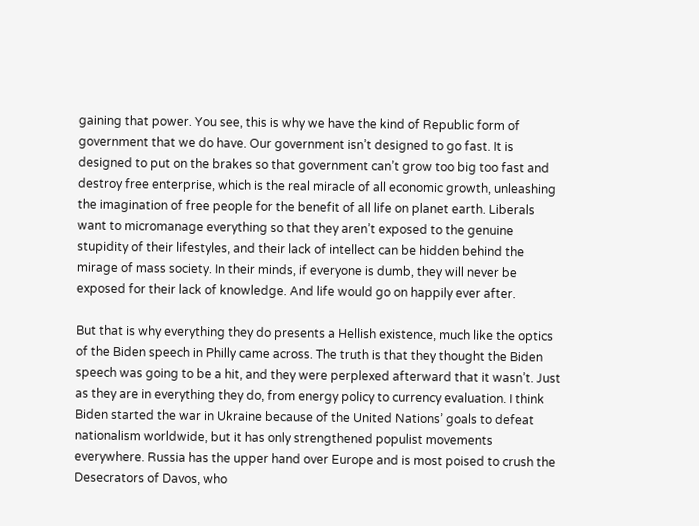gaining that power. You see, this is why we have the kind of Republic form of government that we do have. Our government isn’t designed to go fast. It is designed to put on the brakes so that government can’t grow too big too fast and destroy free enterprise, which is the real miracle of all economic growth, unleashing the imagination of free people for the benefit of all life on planet earth. Liberals want to micromanage everything so that they aren’t exposed to the genuine stupidity of their lifestyles, and their lack of intellect can be hidden behind the mirage of mass society. In their minds, if everyone is dumb, they will never be exposed for their lack of knowledge. And life would go on happily ever after.

But that is why everything they do presents a Hellish existence, much like the optics of the Biden speech in Philly came across. The truth is that they thought the Biden speech was going to be a hit, and they were perplexed afterward that it wasn’t. Just as they are in everything they do, from energy policy to currency evaluation. I think Biden started the war in Ukraine because of the United Nations’ goals to defeat nationalism worldwide, but it has only strengthened populist movements everywhere. Russia has the upper hand over Europe and is most poised to crush the Desecrators of Davos, who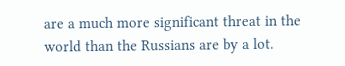are a much more significant threat in the world than the Russians are by a lot.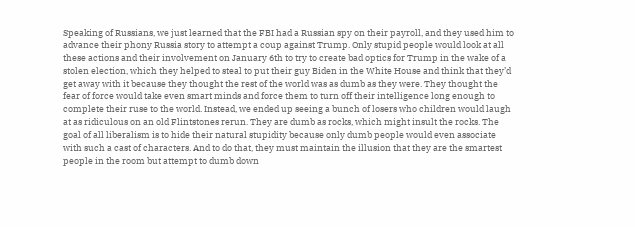Speaking of Russians, we just learned that the FBI had a Russian spy on their payroll, and they used him to advance their phony Russia story to attempt a coup against Trump. Only stupid people would look at all these actions and their involvement on January 6th to try to create bad optics for Trump in the wake of a stolen election, which they helped to steal to put their guy Biden in the White House and think that they’d get away with it because they thought the rest of the world was as dumb as they were. They thought the fear of force would take even smart minds and force them to turn off their intelligence long enough to complete their ruse to the world. Instead, we ended up seeing a bunch of losers who children would laugh at as ridiculous on an old Flintstones rerun. They are dumb as rocks, which might insult the rocks. The goal of all liberalism is to hide their natural stupidity because only dumb people would even associate with such a cast of characters. And to do that, they must maintain the illusion that they are the smartest people in the room but attempt to dumb down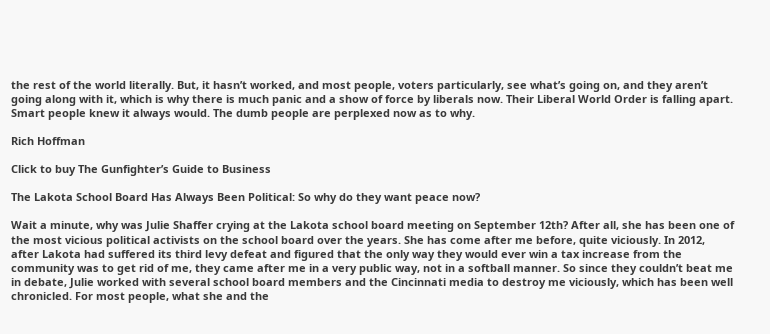the rest of the world literally. But, it hasn’t worked, and most people, voters particularly, see what’s going on, and they aren’t going along with it, which is why there is much panic and a show of force by liberals now. Their Liberal World Order is falling apart. Smart people knew it always would. The dumb people are perplexed now as to why.

Rich Hoffman

Click to buy The Gunfighter’s Guide to Business

The Lakota School Board Has Always Been Political: So why do they want peace now?

Wait a minute, why was Julie Shaffer crying at the Lakota school board meeting on September 12th? After all, she has been one of the most vicious political activists on the school board over the years. She has come after me before, quite viciously. In 2012, after Lakota had suffered its third levy defeat and figured that the only way they would ever win a tax increase from the community was to get rid of me, they came after me in a very public way, not in a softball manner. So since they couldn’t beat me in debate, Julie worked with several school board members and the Cincinnati media to destroy me viciously, which has been well chronicled. For most people, what she and the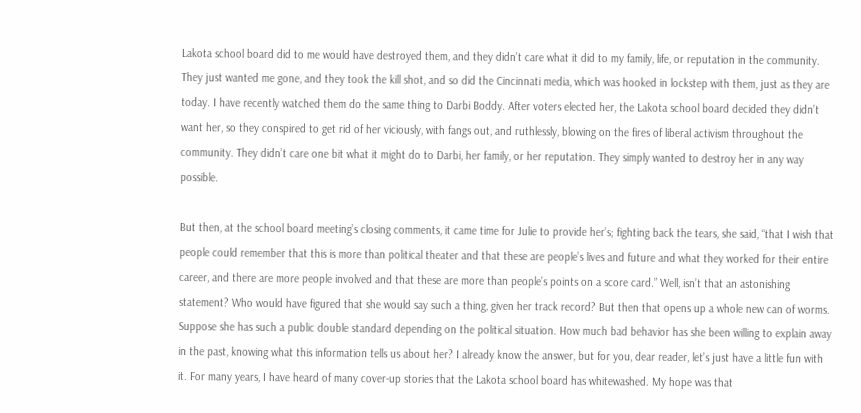Lakota school board did to me would have destroyed them, and they didn’t care what it did to my family, life, or reputation in the community. They just wanted me gone, and they took the kill shot, and so did the Cincinnati media, which was hooked in lockstep with them, just as they are today. I have recently watched them do the same thing to Darbi Boddy. After voters elected her, the Lakota school board decided they didn’t want her, so they conspired to get rid of her viciously, with fangs out, and ruthlessly, blowing on the fires of liberal activism throughout the community. They didn’t care one bit what it might do to Darbi, her family, or her reputation. They simply wanted to destroy her in any way possible.

But then, at the school board meeting’s closing comments, it came time for Julie to provide her’s; fighting back the tears, she said, “that I wish that people could remember that this is more than political theater and that these are people’s lives and future and what they worked for their entire career, and there are more people involved and that these are more than people’s points on a score card.” Well, isn’t that an astonishing statement? Who would have figured that she would say such a thing, given her track record? But then that opens up a whole new can of worms. Suppose she has such a public double standard depending on the political situation. How much bad behavior has she been willing to explain away in the past, knowing what this information tells us about her? I already know the answer, but for you, dear reader, let’s just have a little fun with it. For many years, I have heard of many cover-up stories that the Lakota school board has whitewashed. My hope was that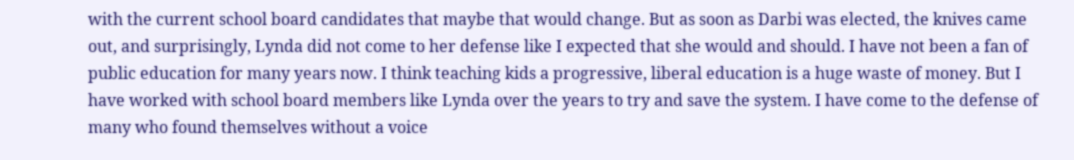with the current school board candidates that maybe that would change. But as soon as Darbi was elected, the knives came out, and surprisingly, Lynda did not come to her defense like I expected that she would and should. I have not been a fan of public education for many years now. I think teaching kids a progressive, liberal education is a huge waste of money. But I have worked with school board members like Lynda over the years to try and save the system. I have come to the defense of many who found themselves without a voice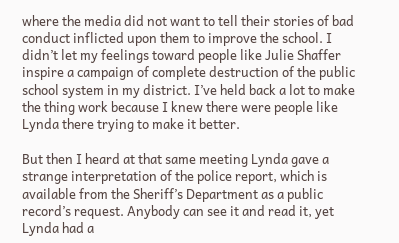where the media did not want to tell their stories of bad conduct inflicted upon them to improve the school. I didn’t let my feelings toward people like Julie Shaffer inspire a campaign of complete destruction of the public school system in my district. I’ve held back a lot to make the thing work because I knew there were people like Lynda there trying to make it better.

But then I heard at that same meeting Lynda gave a strange interpretation of the police report, which is available from the Sheriff’s Department as a public record’s request. Anybody can see it and read it, yet Lynda had a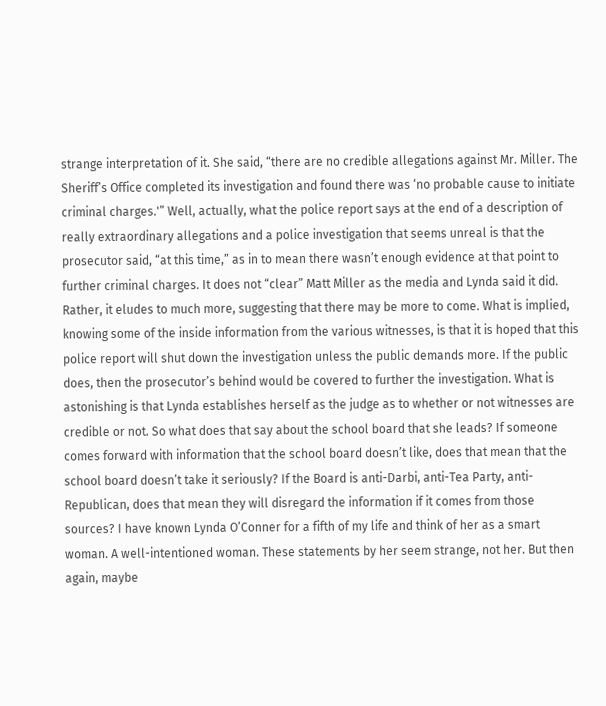strange interpretation of it. She said, “there are no credible allegations against Mr. Miller. The Sheriff’s Office completed its investigation and found there was ‘no probable cause to initiate criminal charges.'” Well, actually, what the police report says at the end of a description of really extraordinary allegations and a police investigation that seems unreal is that the prosecutor said, “at this time,” as in to mean there wasn’t enough evidence at that point to further criminal charges. It does not “clear” Matt Miller as the media and Lynda said it did. Rather, it eludes to much more, suggesting that there may be more to come. What is implied, knowing some of the inside information from the various witnesses, is that it is hoped that this police report will shut down the investigation unless the public demands more. If the public does, then the prosecutor’s behind would be covered to further the investigation. What is astonishing is that Lynda establishes herself as the judge as to whether or not witnesses are credible or not. So what does that say about the school board that she leads? If someone comes forward with information that the school board doesn’t like, does that mean that the school board doesn’t take it seriously? If the Board is anti-Darbi, anti-Tea Party, anti-Republican, does that mean they will disregard the information if it comes from those sources? I have known Lynda O’Conner for a fifth of my life and think of her as a smart woman. A well-intentioned woman. These statements by her seem strange, not her. But then again, maybe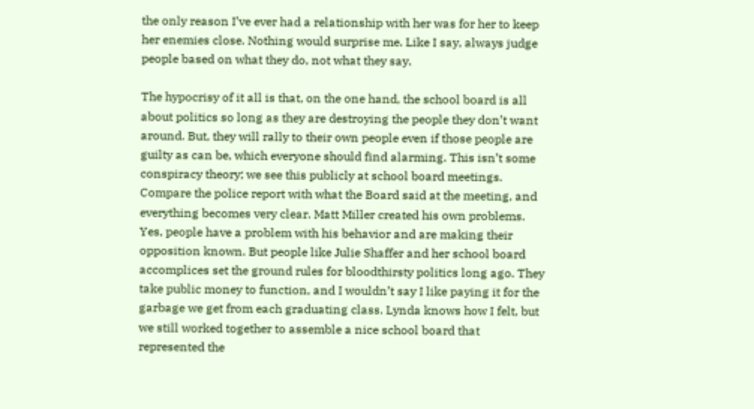the only reason I’ve ever had a relationship with her was for her to keep her enemies close. Nothing would surprise me. Like I say, always judge people based on what they do, not what they say.

The hypocrisy of it all is that, on the one hand, the school board is all about politics so long as they are destroying the people they don’t want around. But, they will rally to their own people even if those people are guilty as can be, which everyone should find alarming. This isn’t some conspiracy theory; we see this publicly at school board meetings. Compare the police report with what the Board said at the meeting, and everything becomes very clear. Matt Miller created his own problems. Yes, people have a problem with his behavior and are making their opposition known. But people like Julie Shaffer and her school board accomplices set the ground rules for bloodthirsty politics long ago. They take public money to function, and I wouldn’t say I like paying it for the garbage we get from each graduating class. Lynda knows how I felt, but we still worked together to assemble a nice school board that represented the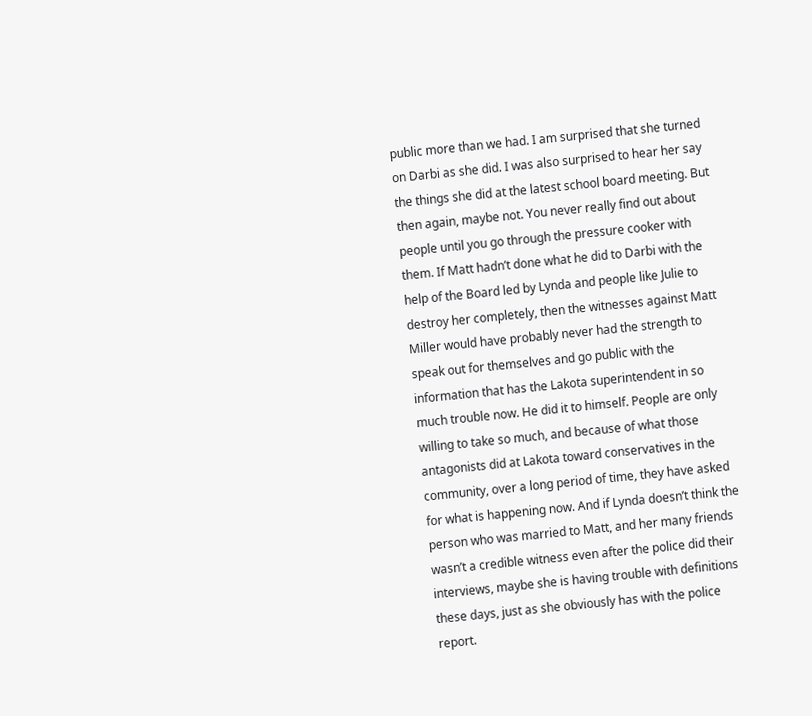public more than we had. I am surprised that she turned on Darbi as she did. I was also surprised to hear her say the things she did at the latest school board meeting. But then again, maybe not. You never really find out about people until you go through the pressure cooker with them. If Matt hadn’t done what he did to Darbi with the help of the Board led by Lynda and people like Julie to destroy her completely, then the witnesses against Matt Miller would have probably never had the strength to speak out for themselves and go public with the information that has the Lakota superintendent in so much trouble now. He did it to himself. People are only willing to take so much, and because of what those antagonists did at Lakota toward conservatives in the community, over a long period of time, they have asked for what is happening now. And if Lynda doesn’t think the person who was married to Matt, and her many friends wasn’t a credible witness even after the police did their interviews, maybe she is having trouble with definitions these days, just as she obviously has with the police report.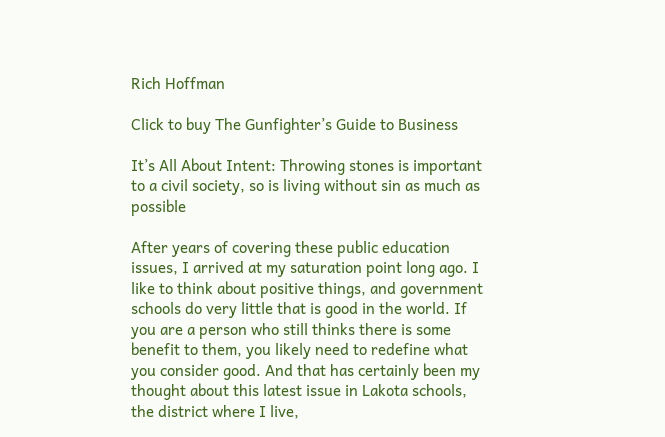Rich Hoffman

Click to buy The Gunfighter’s Guide to Business

It’s All About Intent: Throwing stones is important to a civil society, so is living without sin as much as possible

After years of covering these public education issues, I arrived at my saturation point long ago. I like to think about positive things, and government schools do very little that is good in the world. If you are a person who still thinks there is some benefit to them, you likely need to redefine what you consider good. And that has certainly been my thought about this latest issue in Lakota schools, the district where I live,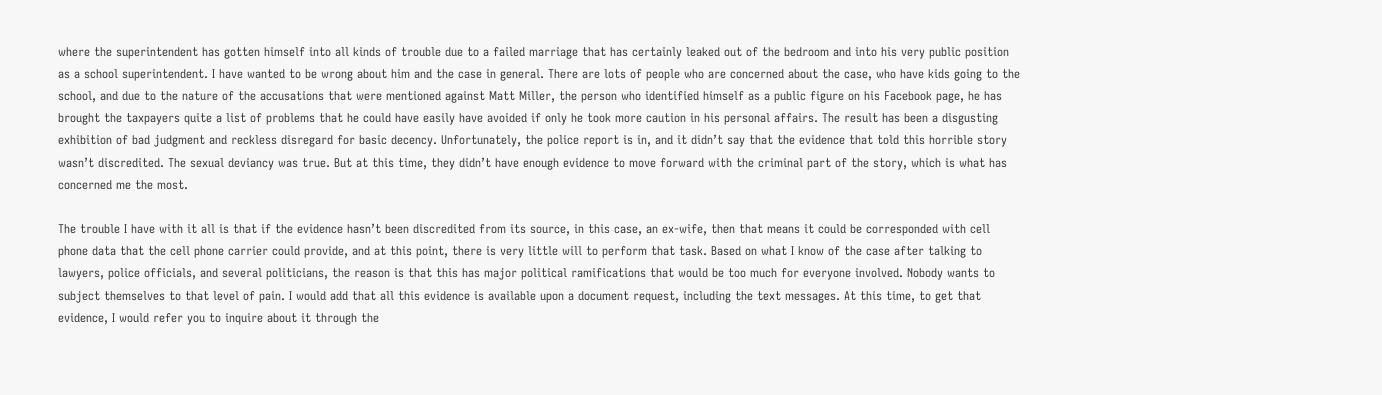where the superintendent has gotten himself into all kinds of trouble due to a failed marriage that has certainly leaked out of the bedroom and into his very public position as a school superintendent. I have wanted to be wrong about him and the case in general. There are lots of people who are concerned about the case, who have kids going to the school, and due to the nature of the accusations that were mentioned against Matt Miller, the person who identified himself as a public figure on his Facebook page, he has brought the taxpayers quite a list of problems that he could have easily have avoided if only he took more caution in his personal affairs. The result has been a disgusting exhibition of bad judgment and reckless disregard for basic decency. Unfortunately, the police report is in, and it didn’t say that the evidence that told this horrible story wasn’t discredited. The sexual deviancy was true. But at this time, they didn’t have enough evidence to move forward with the criminal part of the story, which is what has concerned me the most.

The trouble I have with it all is that if the evidence hasn’t been discredited from its source, in this case, an ex-wife, then that means it could be corresponded with cell phone data that the cell phone carrier could provide, and at this point, there is very little will to perform that task. Based on what I know of the case after talking to lawyers, police officials, and several politicians, the reason is that this has major political ramifications that would be too much for everyone involved. Nobody wants to subject themselves to that level of pain. I would add that all this evidence is available upon a document request, including the text messages. At this time, to get that evidence, I would refer you to inquire about it through the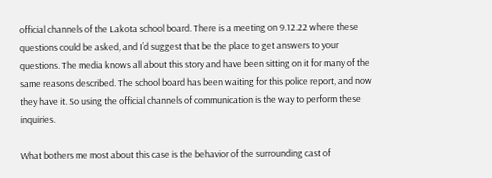official channels of the Lakota school board. There is a meeting on 9.12.22 where these questions could be asked, and I’d suggest that be the place to get answers to your questions. The media knows all about this story and have been sitting on it for many of the same reasons described. The school board has been waiting for this police report, and now they have it. So using the official channels of communication is the way to perform these inquiries.

What bothers me most about this case is the behavior of the surrounding cast of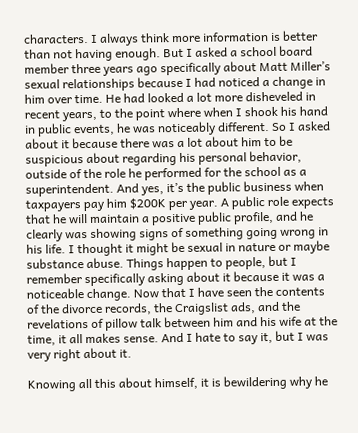characters. I always think more information is better than not having enough. But I asked a school board member three years ago specifically about Matt Miller’s sexual relationships because I had noticed a change in him over time. He had looked a lot more disheveled in recent years, to the point where when I shook his hand in public events, he was noticeably different. So I asked about it because there was a lot about him to be suspicious about regarding his personal behavior, outside of the role he performed for the school as a superintendent. And yes, it’s the public business when taxpayers pay him $200K per year. A public role expects that he will maintain a positive public profile, and he clearly was showing signs of something going wrong in his life. I thought it might be sexual in nature or maybe substance abuse. Things happen to people, but I remember specifically asking about it because it was a noticeable change. Now that I have seen the contents of the divorce records, the Craigslist ads, and the revelations of pillow talk between him and his wife at the time, it all makes sense. And I hate to say it, but I was very right about it.

Knowing all this about himself, it is bewildering why he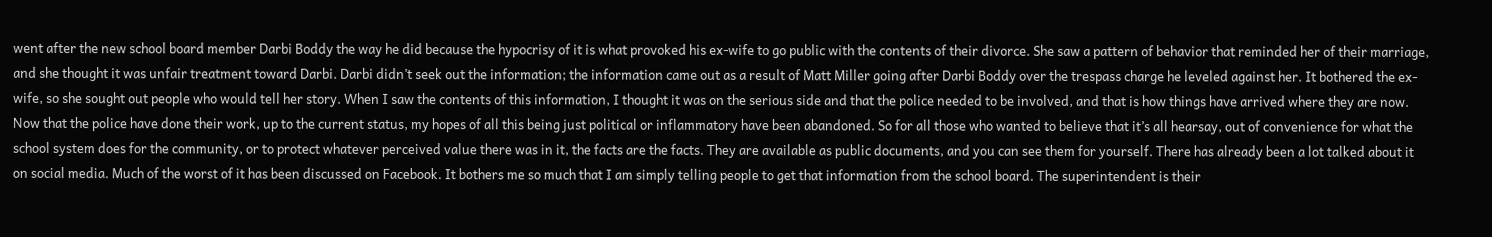went after the new school board member Darbi Boddy the way he did because the hypocrisy of it is what provoked his ex-wife to go public with the contents of their divorce. She saw a pattern of behavior that reminded her of their marriage, and she thought it was unfair treatment toward Darbi. Darbi didn’t seek out the information; the information came out as a result of Matt Miller going after Darbi Boddy over the trespass charge he leveled against her. It bothered the ex-wife, so she sought out people who would tell her story. When I saw the contents of this information, I thought it was on the serious side and that the police needed to be involved, and that is how things have arrived where they are now. Now that the police have done their work, up to the current status, my hopes of all this being just political or inflammatory have been abandoned. So for all those who wanted to believe that it’s all hearsay, out of convenience for what the school system does for the community, or to protect whatever perceived value there was in it, the facts are the facts. They are available as public documents, and you can see them for yourself. There has already been a lot talked about it on social media. Much of the worst of it has been discussed on Facebook. It bothers me so much that I am simply telling people to get that information from the school board. The superintendent is their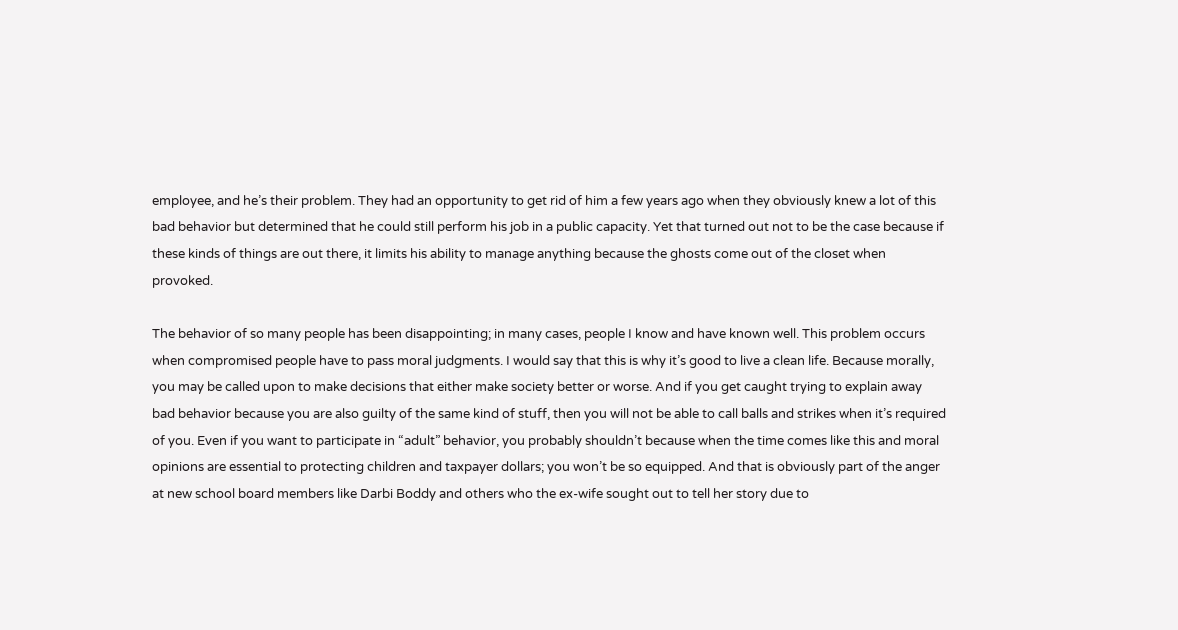employee, and he’s their problem. They had an opportunity to get rid of him a few years ago when they obviously knew a lot of this bad behavior but determined that he could still perform his job in a public capacity. Yet that turned out not to be the case because if these kinds of things are out there, it limits his ability to manage anything because the ghosts come out of the closet when provoked.

The behavior of so many people has been disappointing; in many cases, people I know and have known well. This problem occurs when compromised people have to pass moral judgments. I would say that this is why it’s good to live a clean life. Because morally, you may be called upon to make decisions that either make society better or worse. And if you get caught trying to explain away bad behavior because you are also guilty of the same kind of stuff, then you will not be able to call balls and strikes when it’s required of you. Even if you want to participate in “adult” behavior, you probably shouldn’t because when the time comes like this and moral opinions are essential to protecting children and taxpayer dollars; you won’t be so equipped. And that is obviously part of the anger at new school board members like Darbi Boddy and others who the ex-wife sought out to tell her story due to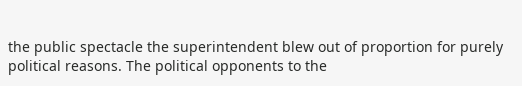the public spectacle the superintendent blew out of proportion for purely political reasons. The political opponents to the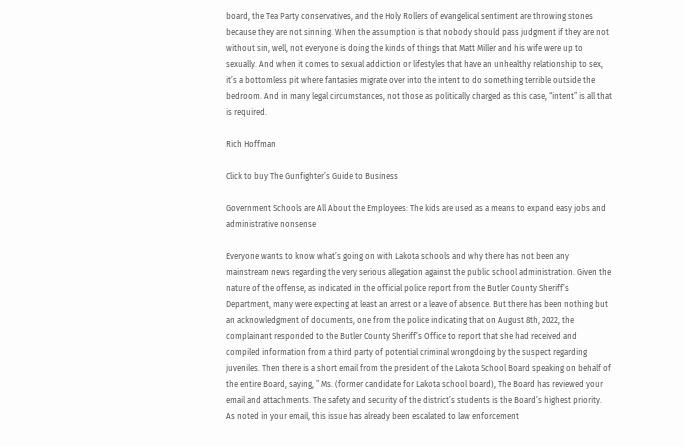board, the Tea Party conservatives, and the Holy Rollers of evangelical sentiment are throwing stones because they are not sinning. When the assumption is that nobody should pass judgment if they are not without sin, well, not everyone is doing the kinds of things that Matt Miller and his wife were up to sexually. And when it comes to sexual addiction or lifestyles that have an unhealthy relationship to sex, it’s a bottomless pit where fantasies migrate over into the intent to do something terrible outside the bedroom. And in many legal circumstances, not those as politically charged as this case, “intent” is all that is required.

Rich Hoffman

Click to buy The Gunfighter’s Guide to Business

Government Schools are All About the Employees: The kids are used as a means to expand easy jobs and administrative nonsense

Everyone wants to know what’s going on with Lakota schools and why there has not been any mainstream news regarding the very serious allegation against the public school administration. Given the nature of the offense, as indicated in the official police report from the Butler County Sheriff’s Department, many were expecting at least an arrest or a leave of absence. But there has been nothing but an acknowledgment of documents, one from the police indicating that on August 8th, 2022, the complainant responded to the Butler County Sheriff’s Office to report that she had received and compiled information from a third party of potential criminal wrongdoing by the suspect regarding juveniles. Then there is a short email from the president of the Lakota School Board speaking on behalf of the entire Board, saying, ” Ms. (former candidate for Lakota school board), The Board has reviewed your email and attachments. The safety and security of the district’s students is the Board’s highest priority. As noted in your email, this issue has already been escalated to law enforcement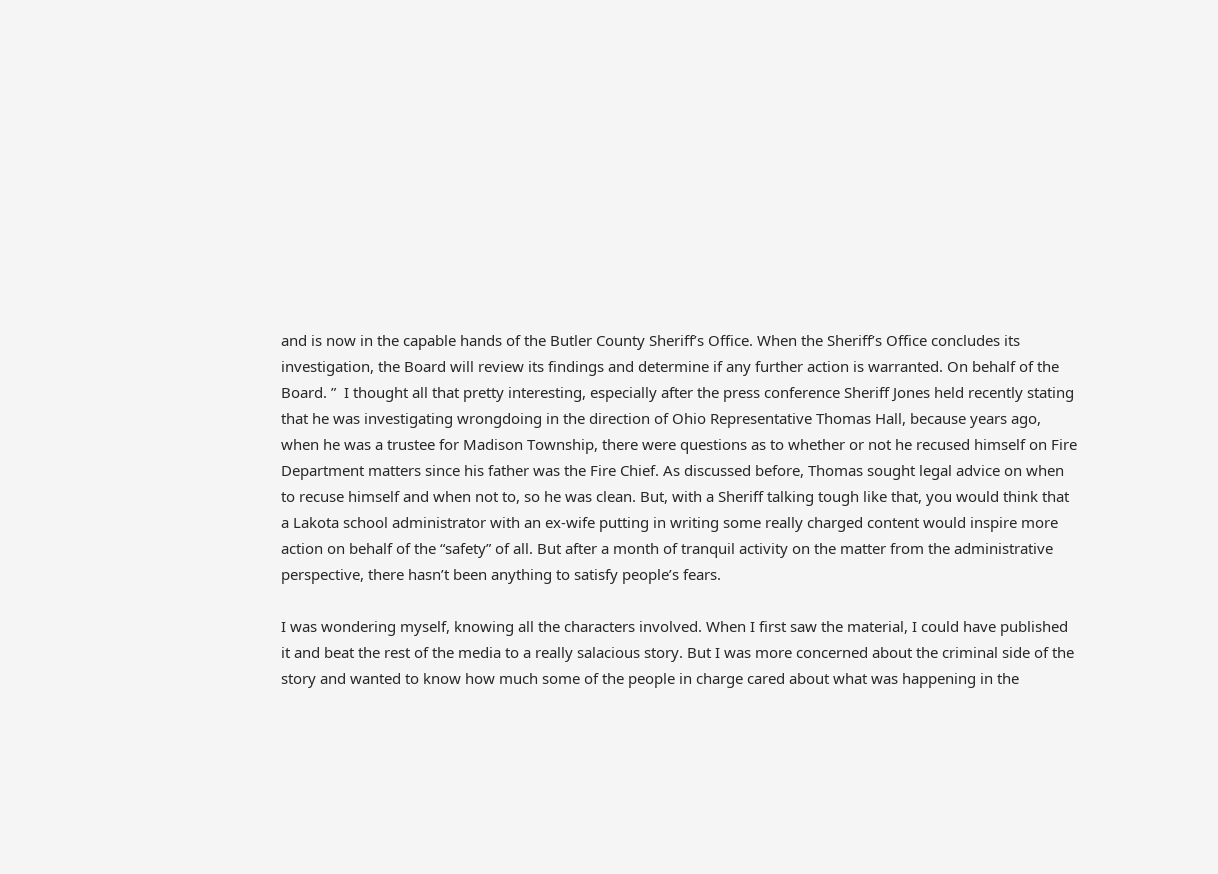and is now in the capable hands of the Butler County Sheriff’s Office. When the Sheriff’s Office concludes its investigation, the Board will review its findings and determine if any further action is warranted. On behalf of the Board. ”  I thought all that pretty interesting, especially after the press conference Sheriff Jones held recently stating that he was investigating wrongdoing in the direction of Ohio Representative Thomas Hall, because years ago, when he was a trustee for Madison Township, there were questions as to whether or not he recused himself on Fire Department matters since his father was the Fire Chief. As discussed before, Thomas sought legal advice on when to recuse himself and when not to, so he was clean. But, with a Sheriff talking tough like that, you would think that a Lakota school administrator with an ex-wife putting in writing some really charged content would inspire more action on behalf of the “safety” of all. But after a month of tranquil activity on the matter from the administrative perspective, there hasn’t been anything to satisfy people’s fears.

I was wondering myself, knowing all the characters involved. When I first saw the material, I could have published it and beat the rest of the media to a really salacious story. But I was more concerned about the criminal side of the story and wanted to know how much some of the people in charge cared about what was happening in the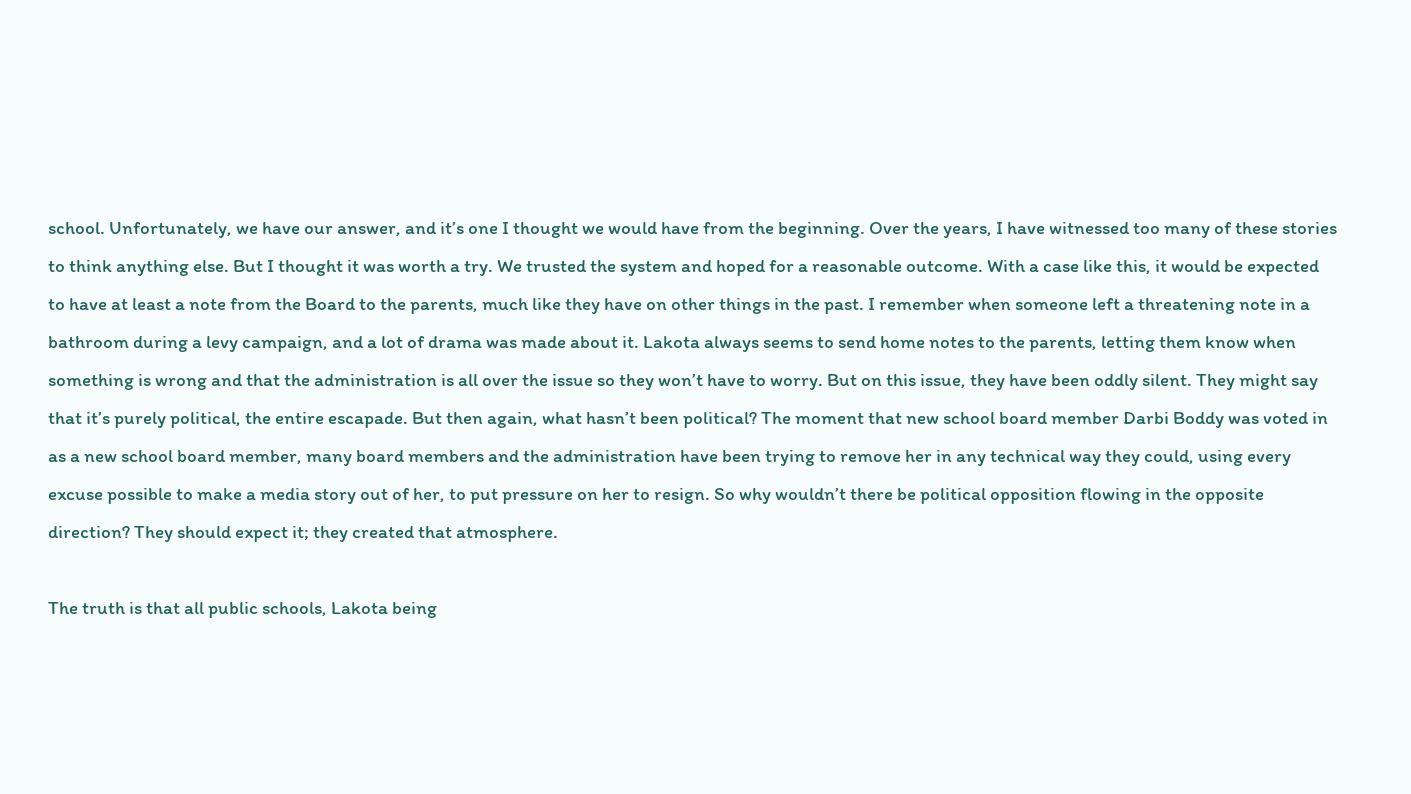school. Unfortunately, we have our answer, and it’s one I thought we would have from the beginning. Over the years, I have witnessed too many of these stories to think anything else. But I thought it was worth a try. We trusted the system and hoped for a reasonable outcome. With a case like this, it would be expected to have at least a note from the Board to the parents, much like they have on other things in the past. I remember when someone left a threatening note in a bathroom during a levy campaign, and a lot of drama was made about it. Lakota always seems to send home notes to the parents, letting them know when something is wrong and that the administration is all over the issue so they won’t have to worry. But on this issue, they have been oddly silent. They might say that it’s purely political, the entire escapade. But then again, what hasn’t been political? The moment that new school board member Darbi Boddy was voted in as a new school board member, many board members and the administration have been trying to remove her in any technical way they could, using every excuse possible to make a media story out of her, to put pressure on her to resign. So why wouldn’t there be political opposition flowing in the opposite direction? They should expect it; they created that atmosphere.

The truth is that all public schools, Lakota being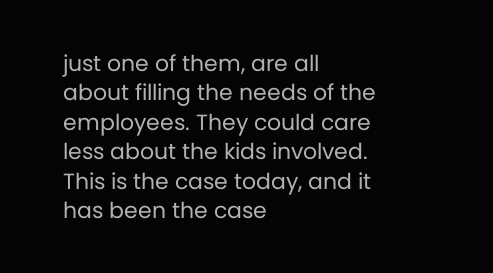just one of them, are all about filling the needs of the employees. They could care less about the kids involved. This is the case today, and it has been the case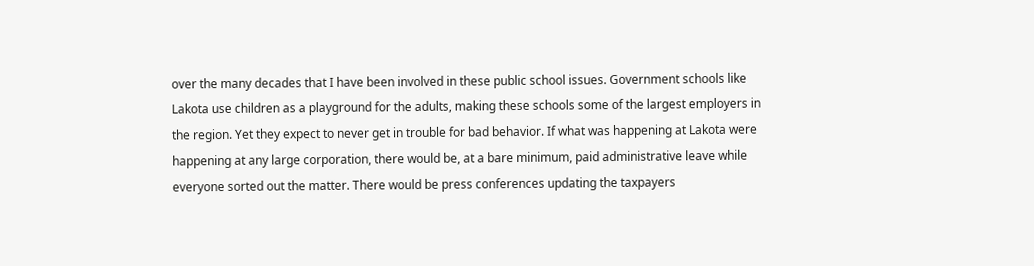over the many decades that I have been involved in these public school issues. Government schools like Lakota use children as a playground for the adults, making these schools some of the largest employers in the region. Yet they expect to never get in trouble for bad behavior. If what was happening at Lakota were happening at any large corporation, there would be, at a bare minimum, paid administrative leave while everyone sorted out the matter. There would be press conferences updating the taxpayers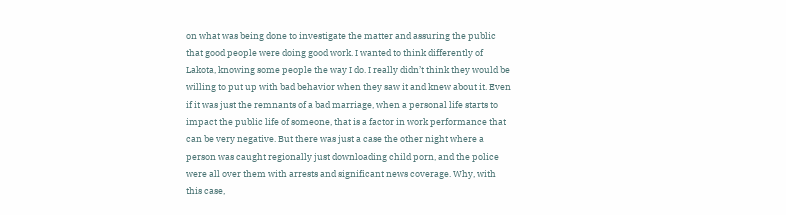on what was being done to investigate the matter and assuring the public that good people were doing good work. I wanted to think differently of Lakota, knowing some people the way I do. I really didn’t think they would be willing to put up with bad behavior when they saw it and knew about it. Even if it was just the remnants of a bad marriage, when a personal life starts to impact the public life of someone, that is a factor in work performance that can be very negative. But there was just a case the other night where a person was caught regionally just downloading child porn, and the police were all over them with arrests and significant news coverage. Why, with this case,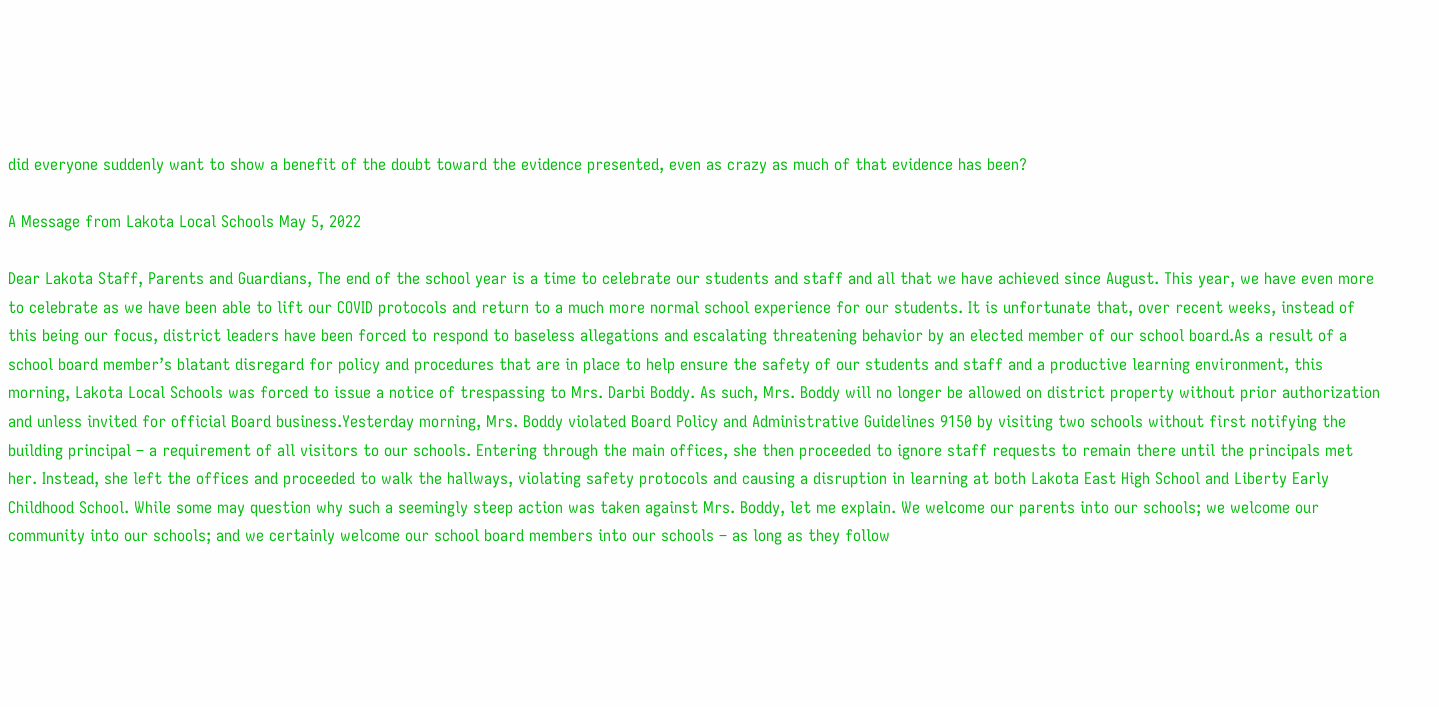did everyone suddenly want to show a benefit of the doubt toward the evidence presented, even as crazy as much of that evidence has been?

A Message from Lakota Local Schools May 5, 2022

Dear Lakota Staff, Parents and Guardians, The end of the school year is a time to celebrate our students and staff and all that we have achieved since August. This year, we have even more to celebrate as we have been able to lift our COVID protocols and return to a much more normal school experience for our students. It is unfortunate that, over recent weeks, instead of this being our focus, district leaders have been forced to respond to baseless allegations and escalating threatening behavior by an elected member of our school board.As a result of a school board member’s blatant disregard for policy and procedures that are in place to help ensure the safety of our students and staff and a productive learning environment, this morning, Lakota Local Schools was forced to issue a notice of trespassing to Mrs. Darbi Boddy. As such, Mrs. Boddy will no longer be allowed on district property without prior authorization and unless invited for official Board business.Yesterday morning, Mrs. Boddy violated Board Policy and Administrative Guidelines 9150 by visiting two schools without first notifying the building principal – a requirement of all visitors to our schools. Entering through the main offices, she then proceeded to ignore staff requests to remain there until the principals met her. Instead, she left the offices and proceeded to walk the hallways, violating safety protocols and causing a disruption in learning at both Lakota East High School and Liberty Early Childhood School. While some may question why such a seemingly steep action was taken against Mrs. Boddy, let me explain. We welcome our parents into our schools; we welcome our community into our schools; and we certainly welcome our school board members into our schools – as long as they follow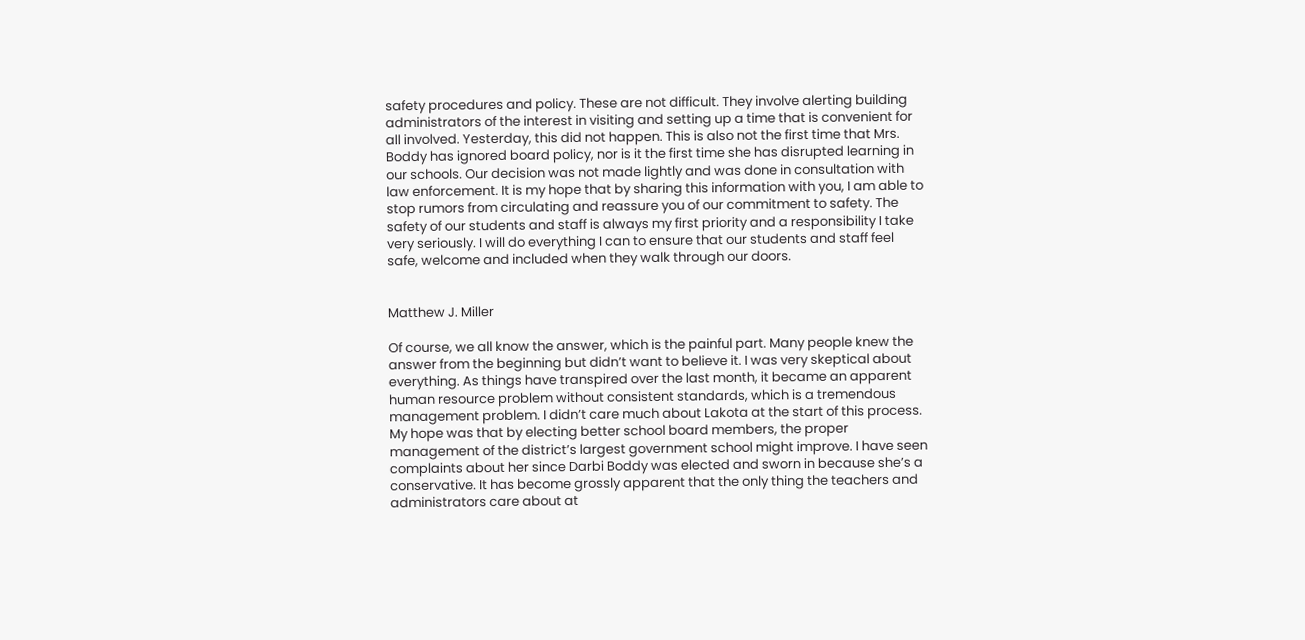safety procedures and policy. These are not difficult. They involve alerting building administrators of the interest in visiting and setting up a time that is convenient for all involved. Yesterday, this did not happen. This is also not the first time that Mrs. Boddy has ignored board policy, nor is it the first time she has disrupted learning in our schools. Our decision was not made lightly and was done in consultation with law enforcement. It is my hope that by sharing this information with you, I am able to stop rumors from circulating and reassure you of our commitment to safety. The safety of our students and staff is always my first priority and a responsibility I take very seriously. I will do everything I can to ensure that our students and staff feel safe, welcome and included when they walk through our doors.


Matthew J. Miller

Of course, we all know the answer, which is the painful part. Many people knew the answer from the beginning but didn’t want to believe it. I was very skeptical about everything. As things have transpired over the last month, it became an apparent human resource problem without consistent standards, which is a tremendous management problem. I didn’t care much about Lakota at the start of this process. My hope was that by electing better school board members, the proper management of the district’s largest government school might improve. I have seen complaints about her since Darbi Boddy was elected and sworn in because she’s a conservative. It has become grossly apparent that the only thing the teachers and administrators care about at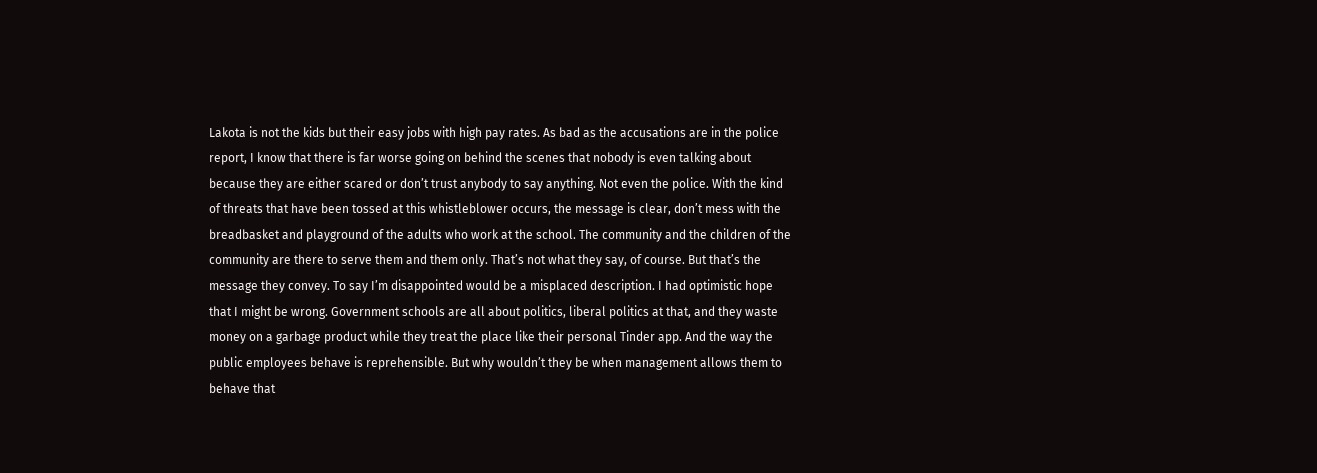Lakota is not the kids but their easy jobs with high pay rates. As bad as the accusations are in the police report, I know that there is far worse going on behind the scenes that nobody is even talking about because they are either scared or don’t trust anybody to say anything. Not even the police. With the kind of threats that have been tossed at this whistleblower occurs, the message is clear, don’t mess with the breadbasket and playground of the adults who work at the school. The community and the children of the community are there to serve them and them only. That’s not what they say, of course. But that’s the message they convey. To say I’m disappointed would be a misplaced description. I had optimistic hope that I might be wrong. Government schools are all about politics, liberal politics at that, and they waste money on a garbage product while they treat the place like their personal Tinder app. And the way the public employees behave is reprehensible. But why wouldn’t they be when management allows them to behave that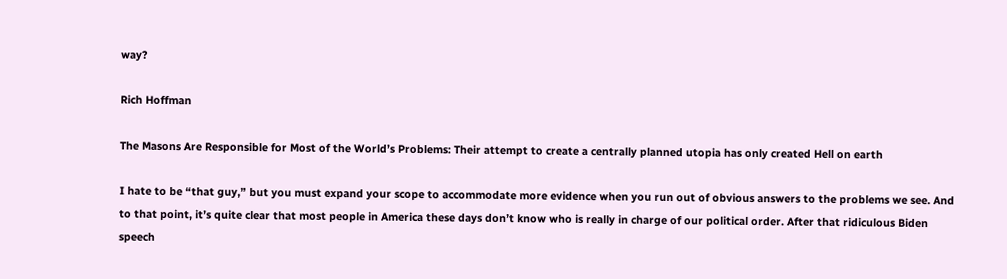way?

Rich Hoffman

The Masons Are Responsible for Most of the World’s Problems: Their attempt to create a centrally planned utopia has only created Hell on earth

I hate to be “that guy,” but you must expand your scope to accommodate more evidence when you run out of obvious answers to the problems we see. And to that point, it’s quite clear that most people in America these days don’t know who is really in charge of our political order. After that ridiculous Biden speech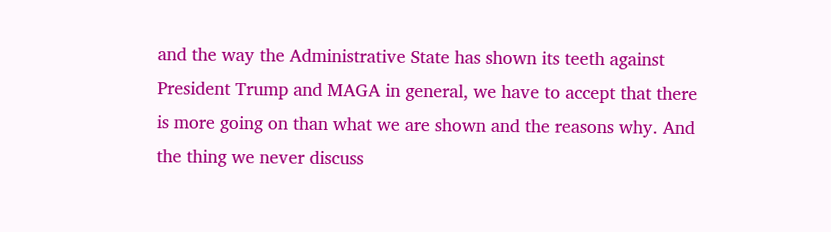and the way the Administrative State has shown its teeth against President Trump and MAGA in general, we have to accept that there is more going on than what we are shown and the reasons why. And the thing we never discuss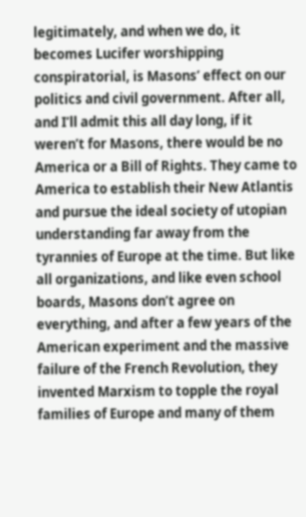legitimately, and when we do, it becomes Lucifer worshipping conspiratorial, is Masons’ effect on our politics and civil government. After all, and I’ll admit this all day long, if it weren’t for Masons, there would be no America or a Bill of Rights. They came to America to establish their New Atlantis and pursue the ideal society of utopian understanding far away from the tyrannies of Europe at the time. But like all organizations, and like even school boards, Masons don’t agree on everything, and after a few years of the American experiment and the massive failure of the French Revolution, they invented Marxism to topple the royal families of Europe and many of them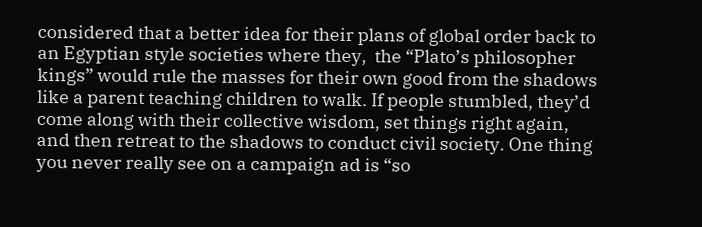considered that a better idea for their plans of global order back to an Egyptian style societies where they,  the “Plato’s philosopher kings” would rule the masses for their own good from the shadows like a parent teaching children to walk. If people stumbled, they’d come along with their collective wisdom, set things right again, and then retreat to the shadows to conduct civil society. One thing you never really see on a campaign ad is “so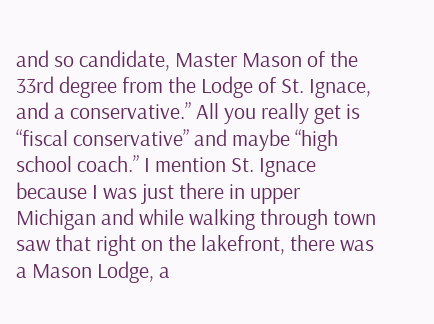and so candidate, Master Mason of the 33rd degree from the Lodge of St. Ignace, and a conservative.” All you really get is “fiscal conservative” and maybe “high school coach.” I mention St. Ignace because I was just there in upper Michigan and while walking through town saw that right on the lakefront, there was a Mason Lodge, a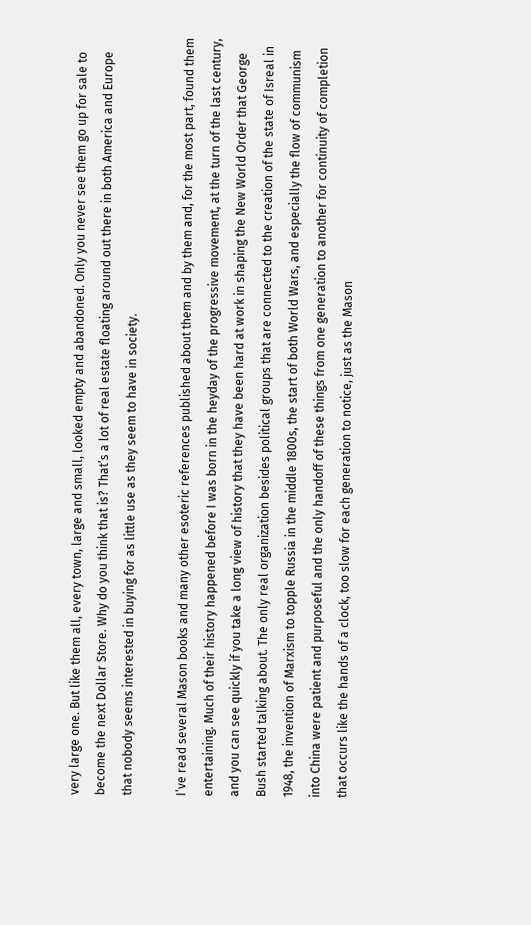very large one. But like them all, every town, large and small, looked empty and abandoned. Only you never see them go up for sale to become the next Dollar Store. Why do you think that is? That’s a lot of real estate floating around out there in both America and Europe that nobody seems interested in buying for as little use as they seem to have in society.

I’ve read several Mason books and many other esoteric references published about them and by them and, for the most part, found them entertaining. Much of their history happened before I was born in the heyday of the progressive movement, at the turn of the last century, and you can see quickly if you take a long view of history that they have been hard at work in shaping the New World Order that George Bush started talking about. The only real organization besides political groups that are connected to the creation of the state of Isreal in 1948, the invention of Marxism to topple Russia in the middle 1800s, the start of both World Wars, and especially the flow of communism into China were patient and purposeful and the only handoff of these things from one generation to another for continuity of completion that occurs like the hands of a clock, too slow for each generation to notice, just as the Mason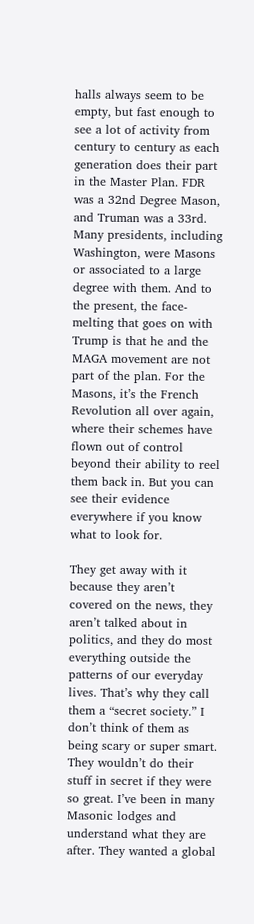halls always seem to be empty, but fast enough to see a lot of activity from century to century as each generation does their part in the Master Plan. FDR was a 32nd Degree Mason, and Truman was a 33rd. Many presidents, including Washington, were Masons or associated to a large degree with them. And to the present, the face-melting that goes on with Trump is that he and the MAGA movement are not part of the plan. For the Masons, it’s the French Revolution all over again, where their schemes have flown out of control beyond their ability to reel them back in. But you can see their evidence everywhere if you know what to look for.

They get away with it because they aren’t covered on the news, they aren’t talked about in politics, and they do most everything outside the patterns of our everyday lives. That’s why they call them a “secret society.” I don’t think of them as being scary or super smart. They wouldn’t do their stuff in secret if they were so great. I’ve been in many Masonic lodges and understand what they are after. They wanted a global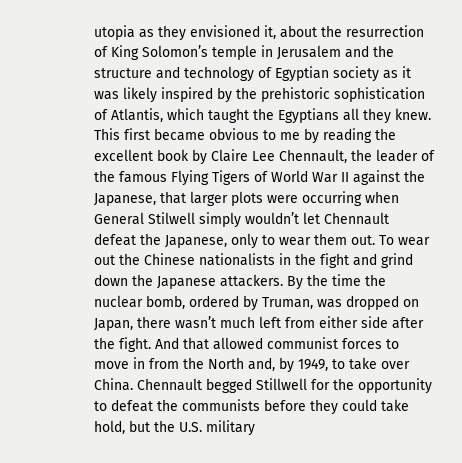utopia as they envisioned it, about the resurrection of King Solomon’s temple in Jerusalem and the structure and technology of Egyptian society as it was likely inspired by the prehistoric sophistication of Atlantis, which taught the Egyptians all they knew. This first became obvious to me by reading the excellent book by Claire Lee Chennault, the leader of the famous Flying Tigers of World War II against the Japanese, that larger plots were occurring when General Stilwell simply wouldn’t let Chennault defeat the Japanese, only to wear them out. To wear out the Chinese nationalists in the fight and grind down the Japanese attackers. By the time the nuclear bomb, ordered by Truman, was dropped on Japan, there wasn’t much left from either side after the fight. And that allowed communist forces to move in from the North and, by 1949, to take over China. Chennault begged Stillwell for the opportunity to defeat the communists before they could take hold, but the U.S. military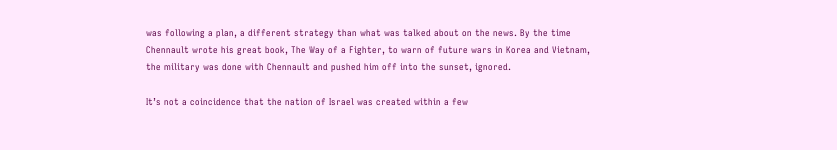was following a plan, a different strategy than what was talked about on the news. By the time Chennault wrote his great book, The Way of a Fighter, to warn of future wars in Korea and Vietnam, the military was done with Chennault and pushed him off into the sunset, ignored.

It’s not a coincidence that the nation of Israel was created within a few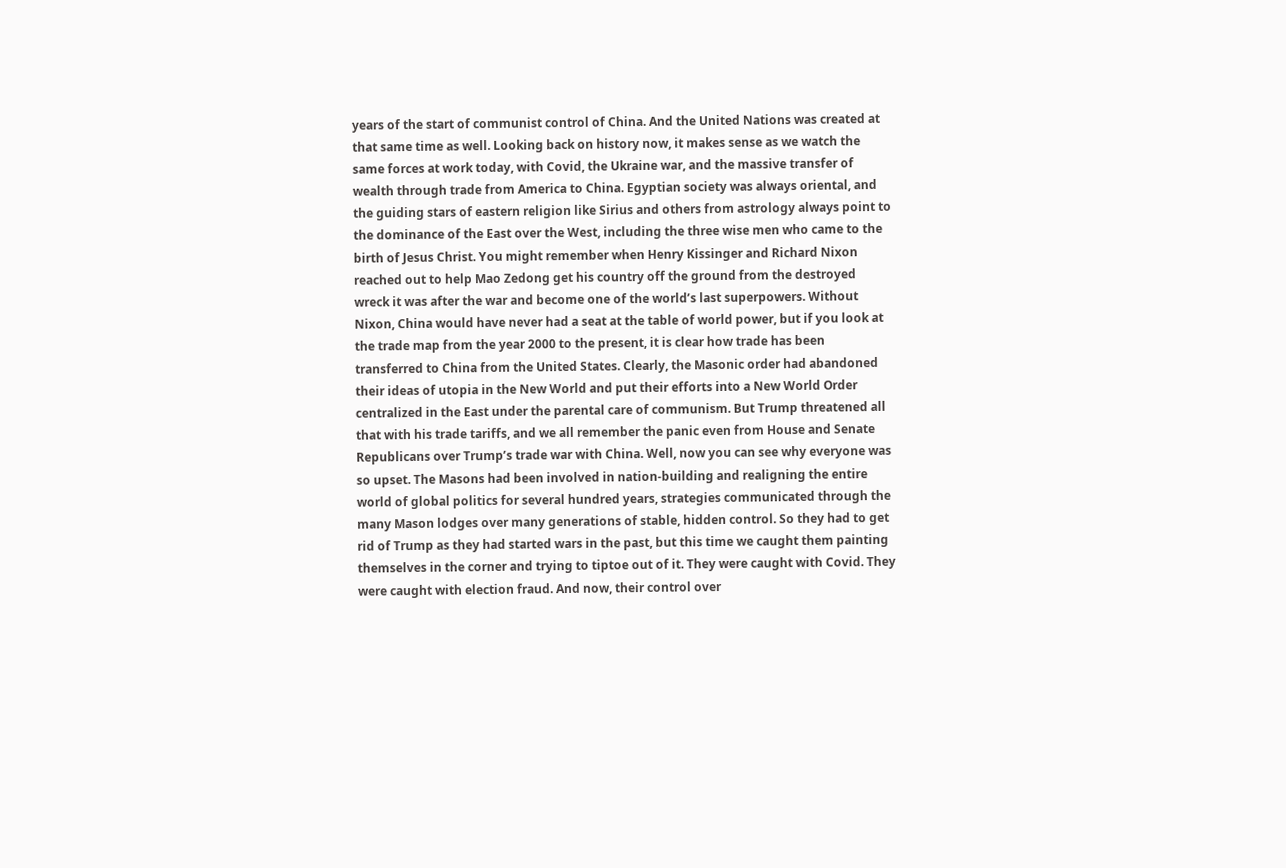years of the start of communist control of China. And the United Nations was created at that same time as well. Looking back on history now, it makes sense as we watch the same forces at work today, with Covid, the Ukraine war, and the massive transfer of wealth through trade from America to China. Egyptian society was always oriental, and the guiding stars of eastern religion like Sirius and others from astrology always point to the dominance of the East over the West, including the three wise men who came to the birth of Jesus Christ. You might remember when Henry Kissinger and Richard Nixon reached out to help Mao Zedong get his country off the ground from the destroyed wreck it was after the war and become one of the world’s last superpowers. Without Nixon, China would have never had a seat at the table of world power, but if you look at the trade map from the year 2000 to the present, it is clear how trade has been transferred to China from the United States. Clearly, the Masonic order had abandoned their ideas of utopia in the New World and put their efforts into a New World Order centralized in the East under the parental care of communism. But Trump threatened all that with his trade tariffs, and we all remember the panic even from House and Senate Republicans over Trump’s trade war with China. Well, now you can see why everyone was so upset. The Masons had been involved in nation-building and realigning the entire world of global politics for several hundred years, strategies communicated through the many Mason lodges over many generations of stable, hidden control. So they had to get rid of Trump as they had started wars in the past, but this time we caught them painting themselves in the corner and trying to tiptoe out of it. They were caught with Covid. They were caught with election fraud. And now, their control over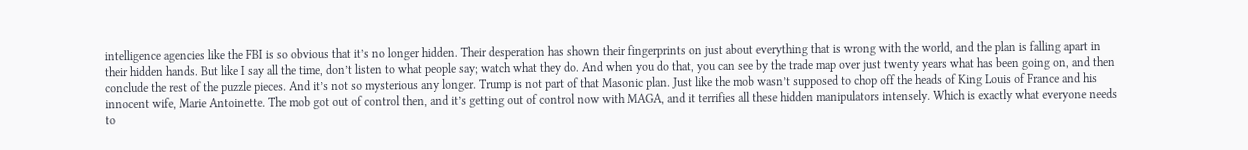intelligence agencies like the FBI is so obvious that it’s no longer hidden. Their desperation has shown their fingerprints on just about everything that is wrong with the world, and the plan is falling apart in their hidden hands. But like I say all the time, don’t listen to what people say; watch what they do. And when you do that, you can see by the trade map over just twenty years what has been going on, and then conclude the rest of the puzzle pieces. And it’s not so mysterious any longer. Trump is not part of that Masonic plan. Just like the mob wasn’t supposed to chop off the heads of King Louis of France and his innocent wife, Marie Antoinette. The mob got out of control then, and it’s getting out of control now with MAGA, and it terrifies all these hidden manipulators intensely. Which is exactly what everyone needs to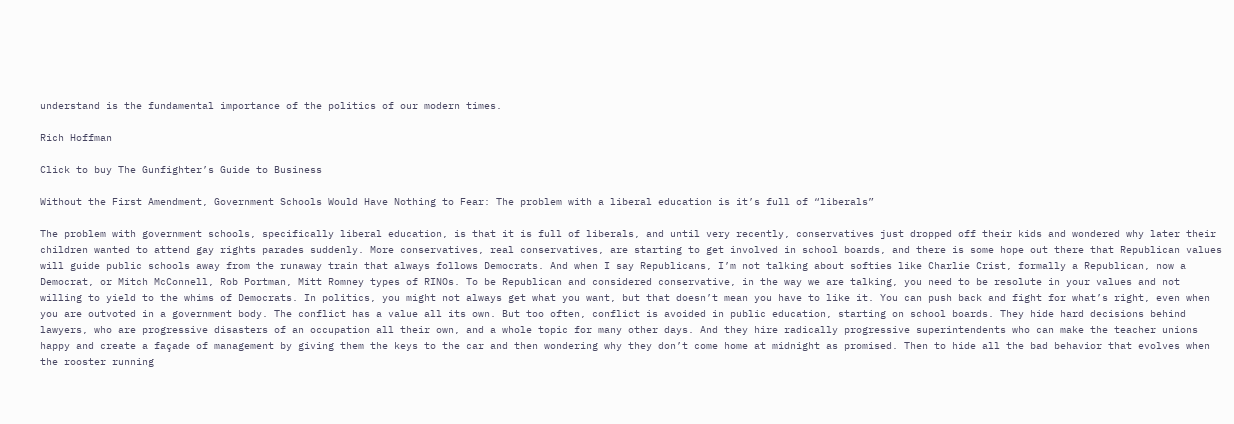understand is the fundamental importance of the politics of our modern times.

Rich Hoffman

Click to buy The Gunfighter’s Guide to Business

Without the First Amendment, Government Schools Would Have Nothing to Fear: The problem with a liberal education is it’s full of “liberals”

The problem with government schools, specifically liberal education, is that it is full of liberals, and until very recently, conservatives just dropped off their kids and wondered why later their children wanted to attend gay rights parades suddenly. More conservatives, real conservatives, are starting to get involved in school boards, and there is some hope out there that Republican values will guide public schools away from the runaway train that always follows Democrats. And when I say Republicans, I’m not talking about softies like Charlie Crist, formally a Republican, now a Democrat, or Mitch McConnell, Rob Portman, Mitt Romney types of RINOs. To be Republican and considered conservative, in the way we are talking, you need to be resolute in your values and not willing to yield to the whims of Democrats. In politics, you might not always get what you want, but that doesn’t mean you have to like it. You can push back and fight for what’s right, even when you are outvoted in a government body. The conflict has a value all its own. But too often, conflict is avoided in public education, starting on school boards. They hide hard decisions behind lawyers, who are progressive disasters of an occupation all their own, and a whole topic for many other days. And they hire radically progressive superintendents who can make the teacher unions happy and create a façade of management by giving them the keys to the car and then wondering why they don’t come home at midnight as promised. Then to hide all the bad behavior that evolves when the rooster running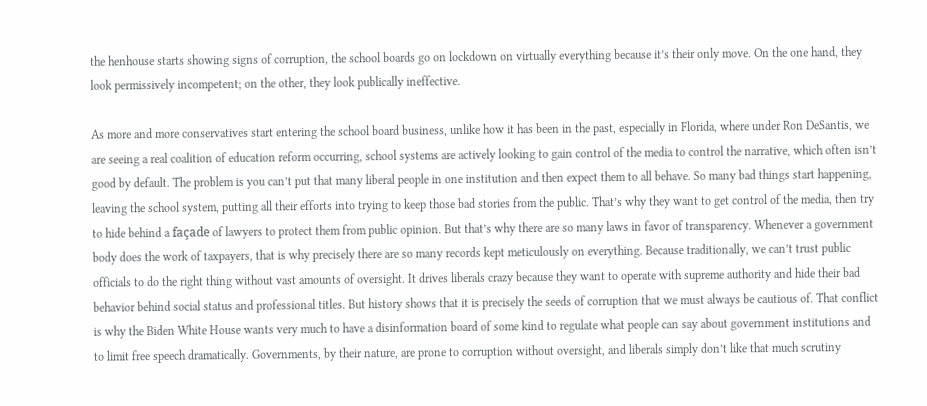the henhouse starts showing signs of corruption, the school boards go on lockdown on virtually everything because it’s their only move. On the one hand, they look permissively incompetent; on the other, they look publically ineffective.

As more and more conservatives start entering the school board business, unlike how it has been in the past, especially in Florida, where under Ron DeSantis, we are seeing a real coalition of education reform occurring, school systems are actively looking to gain control of the media to control the narrative, which often isn’t good by default. The problem is you can’t put that many liberal people in one institution and then expect them to all behave. So many bad things start happening, leaving the school system, putting all their efforts into trying to keep those bad stories from the public. That’s why they want to get control of the media, then try to hide behind a façade of lawyers to protect them from public opinion. But that’s why there are so many laws in favor of transparency. Whenever a government body does the work of taxpayers, that is why precisely there are so many records kept meticulously on everything. Because traditionally, we can’t trust public officials to do the right thing without vast amounts of oversight. It drives liberals crazy because they want to operate with supreme authority and hide their bad behavior behind social status and professional titles. But history shows that it is precisely the seeds of corruption that we must always be cautious of. That conflict is why the Biden White House wants very much to have a disinformation board of some kind to regulate what people can say about government institutions and to limit free speech dramatically. Governments, by their nature, are prone to corruption without oversight, and liberals simply don’t like that much scrutiny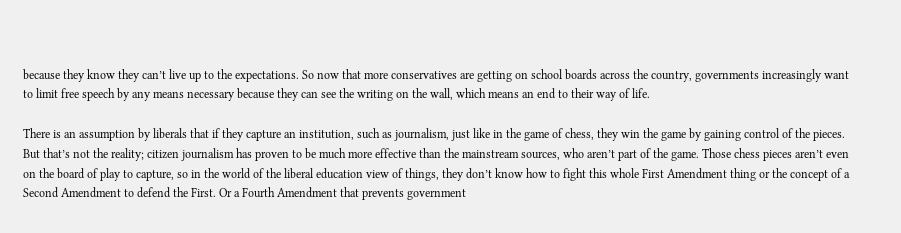because they know they can’t live up to the expectations. So now that more conservatives are getting on school boards across the country, governments increasingly want to limit free speech by any means necessary because they can see the writing on the wall, which means an end to their way of life.

There is an assumption by liberals that if they capture an institution, such as journalism, just like in the game of chess, they win the game by gaining control of the pieces. But that’s not the reality; citizen journalism has proven to be much more effective than the mainstream sources, who aren’t part of the game. Those chess pieces aren’t even on the board of play to capture, so in the world of the liberal education view of things, they don’t know how to fight this whole First Amendment thing or the concept of a Second Amendment to defend the First. Or a Fourth Amendment that prevents government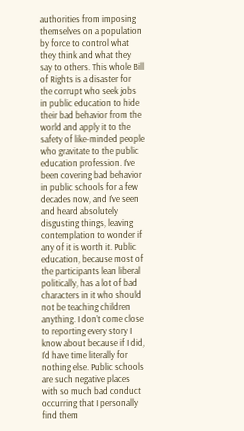authorities from imposing themselves on a population by force to control what they think and what they say to others. This whole Bill of Rights is a disaster for the corrupt who seek jobs in public education to hide their bad behavior from the world and apply it to the safety of like-minded people who gravitate to the public education profession. I’ve been covering bad behavior in public schools for a few decades now, and I’ve seen and heard absolutely disgusting things, leaving contemplation to wonder if any of it is worth it. Public education, because most of the participants lean liberal politically, has a lot of bad characters in it who should not be teaching children anything. I don’t come close to reporting every story I know about because if I did, I’d have time literally for nothing else. Public schools are such negative places with so much bad conduct occurring that I personally find them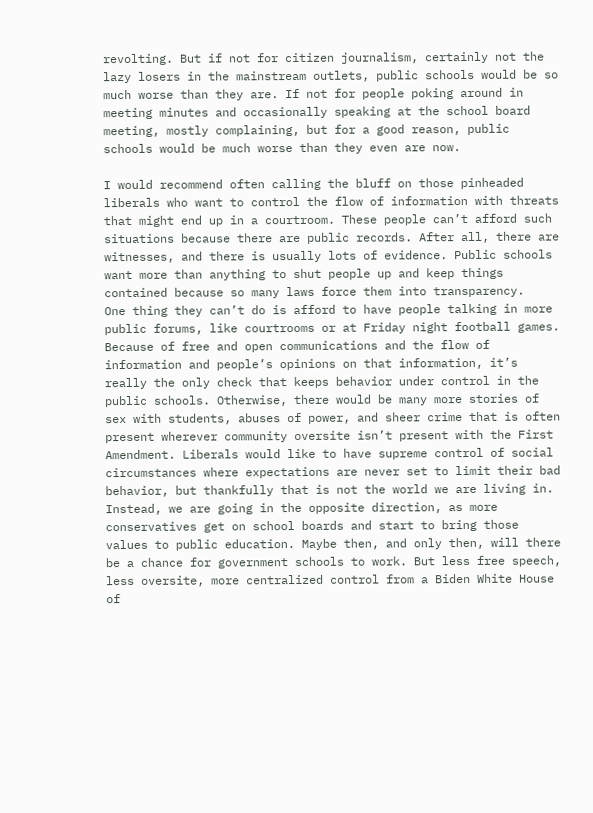revolting. But if not for citizen journalism, certainly not the lazy losers in the mainstream outlets, public schools would be so much worse than they are. If not for people poking around in meeting minutes and occasionally speaking at the school board meeting, mostly complaining, but for a good reason, public schools would be much worse than they even are now.

I would recommend often calling the bluff on those pinheaded liberals who want to control the flow of information with threats that might end up in a courtroom. These people can’t afford such situations because there are public records. After all, there are witnesses, and there is usually lots of evidence. Public schools want more than anything to shut people up and keep things contained because so many laws force them into transparency.   One thing they can’t do is afford to have people talking in more public forums, like courtrooms or at Friday night football games. Because of free and open communications and the flow of information and people’s opinions on that information, it’s really the only check that keeps behavior under control in the public schools. Otherwise, there would be many more stories of sex with students, abuses of power, and sheer crime that is often present wherever community oversite isn’t present with the First Amendment. Liberals would like to have supreme control of social circumstances where expectations are never set to limit their bad behavior, but thankfully that is not the world we are living in. Instead, we are going in the opposite direction, as more conservatives get on school boards and start to bring those values to public education. Maybe then, and only then, will there be a chance for government schools to work. But less free speech, less oversite, more centralized control from a Biden White House of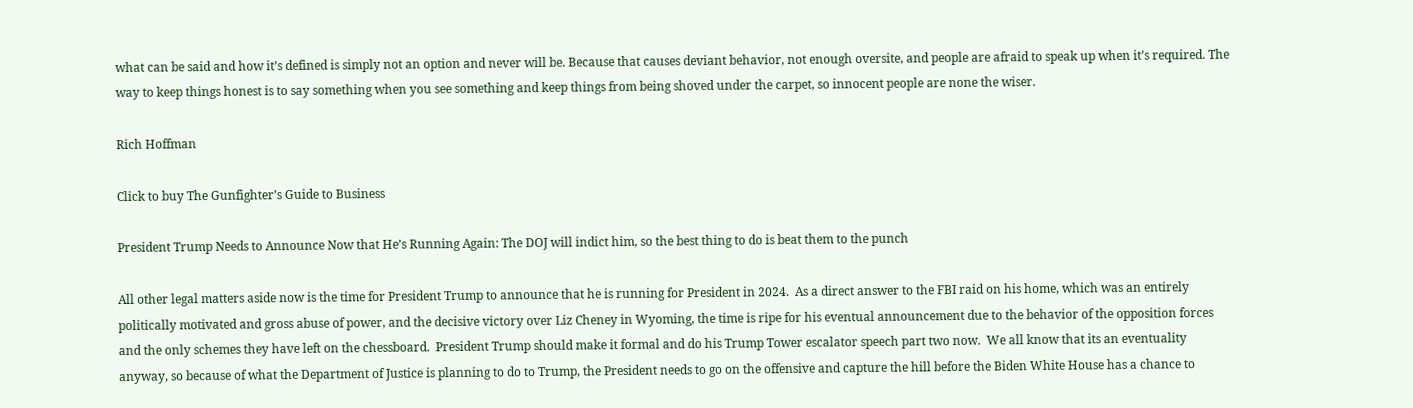what can be said and how it’s defined is simply not an option and never will be. Because that causes deviant behavior, not enough oversite, and people are afraid to speak up when it’s required. The way to keep things honest is to say something when you see something and keep things from being shoved under the carpet, so innocent people are none the wiser.

Rich Hoffman

Click to buy The Gunfighter’s Guide to Business

President Trump Needs to Announce Now that He’s Running Again: The DOJ will indict him, so the best thing to do is beat them to the punch

All other legal matters aside now is the time for President Trump to announce that he is running for President in 2024.  As a direct answer to the FBI raid on his home, which was an entirely politically motivated and gross abuse of power, and the decisive victory over Liz Cheney in Wyoming, the time is ripe for his eventual announcement due to the behavior of the opposition forces and the only schemes they have left on the chessboard.  President Trump should make it formal and do his Trump Tower escalator speech part two now.  We all know that its an eventuality anyway, so because of what the Department of Justice is planning to do to Trump, the President needs to go on the offensive and capture the hill before the Biden White House has a chance to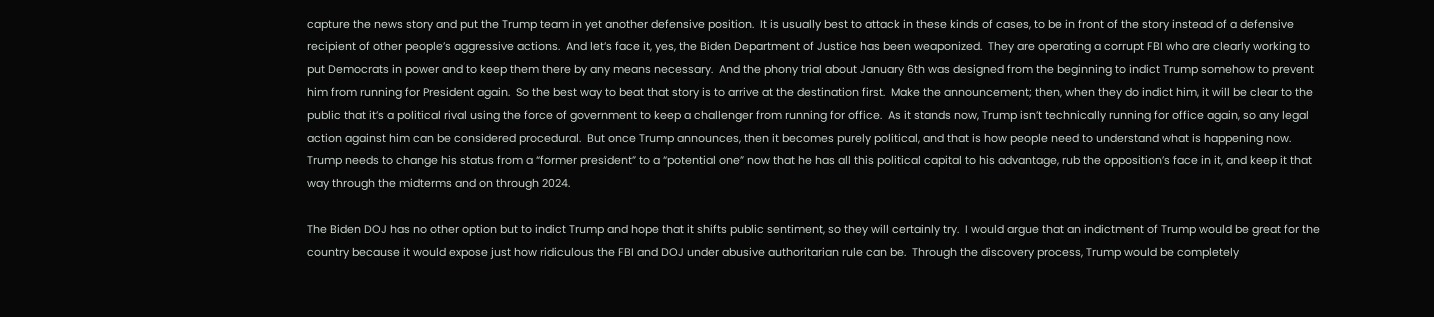capture the news story and put the Trump team in yet another defensive position.  It is usually best to attack in these kinds of cases, to be in front of the story instead of a defensive recipient of other people’s aggressive actions.  And let’s face it, yes, the Biden Department of Justice has been weaponized.  They are operating a corrupt FBI who are clearly working to put Democrats in power and to keep them there by any means necessary.  And the phony trial about January 6th was designed from the beginning to indict Trump somehow to prevent him from running for President again.  So the best way to beat that story is to arrive at the destination first.  Make the announcement; then, when they do indict him, it will be clear to the public that it’s a political rival using the force of government to keep a challenger from running for office.  As it stands now, Trump isn’t technically running for office again, so any legal action against him can be considered procedural.  But once Trump announces, then it becomes purely political, and that is how people need to understand what is happening now.  Trump needs to change his status from a “former president” to a “potential one” now that he has all this political capital to his advantage, rub the opposition’s face in it, and keep it that way through the midterms and on through 2024.

The Biden DOJ has no other option but to indict Trump and hope that it shifts public sentiment, so they will certainly try.  I would argue that an indictment of Trump would be great for the country because it would expose just how ridiculous the FBI and DOJ under abusive authoritarian rule can be.  Through the discovery process, Trump would be completely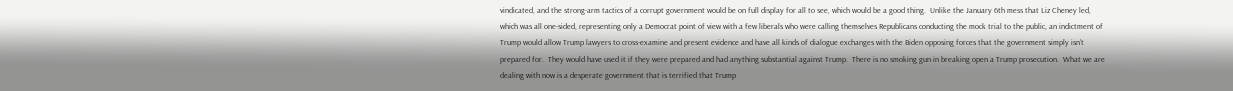vindicated, and the strong-arm tactics of a corrupt government would be on full display for all to see, which would be a good thing.  Unlike the January 6th mess that Liz Cheney led, which was all one-sided, representing only a Democrat point of view with a few liberals who were calling themselves Republicans conducting the mock trial to the public, an indictment of Trump would allow Trump lawyers to cross-examine and present evidence and have all kinds of dialogue exchanges with the Biden opposing forces that the government simply isn’t prepared for.  They would have used it if they were prepared and had anything substantial against Trump.  There is no smoking gun in breaking open a Trump prosecution.  What we are dealing with now is a desperate government that is terrified that Trump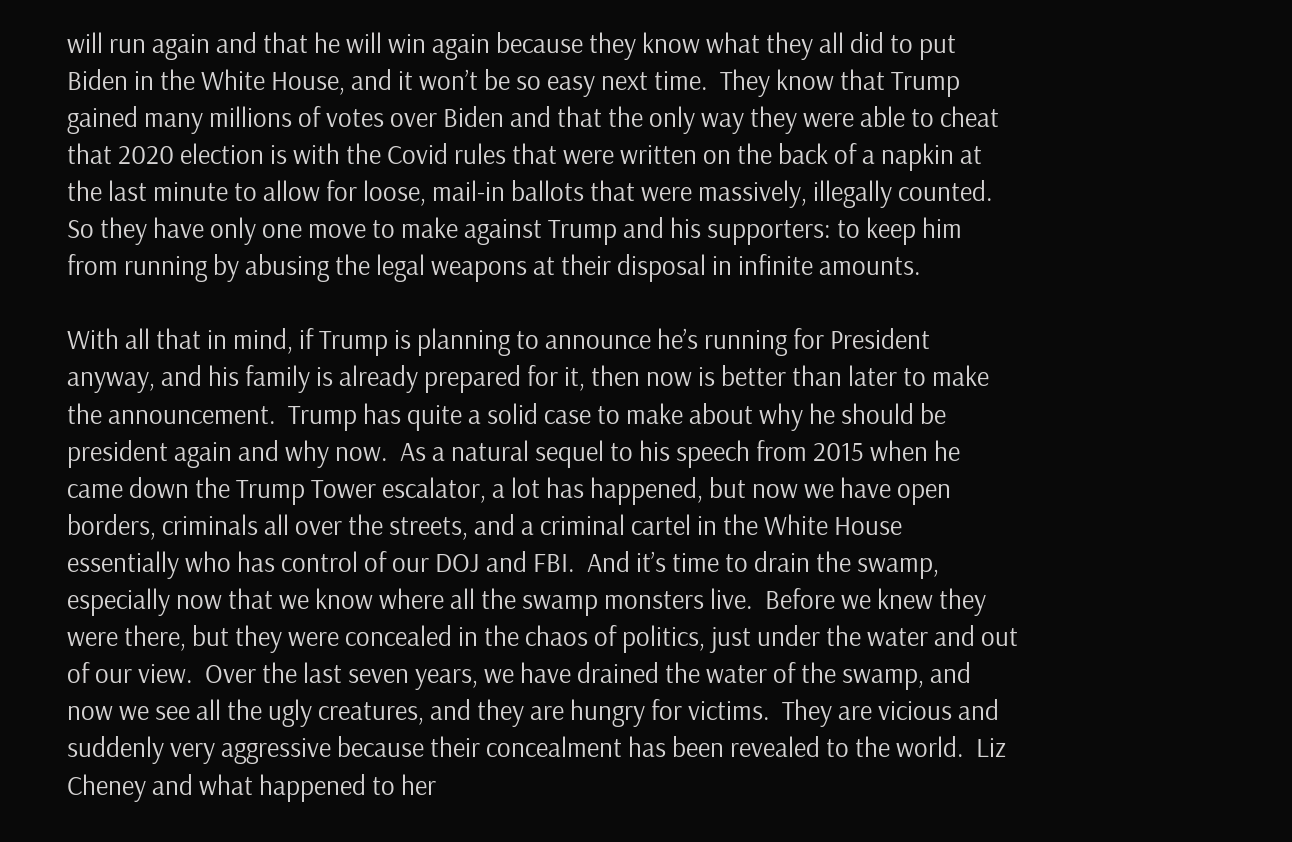will run again and that he will win again because they know what they all did to put Biden in the White House, and it won’t be so easy next time.  They know that Trump gained many millions of votes over Biden and that the only way they were able to cheat that 2020 election is with the Covid rules that were written on the back of a napkin at the last minute to allow for loose, mail-in ballots that were massively, illegally counted.  So they have only one move to make against Trump and his supporters: to keep him from running by abusing the legal weapons at their disposal in infinite amounts.

With all that in mind, if Trump is planning to announce he’s running for President anyway, and his family is already prepared for it, then now is better than later to make the announcement.  Trump has quite a solid case to make about why he should be president again and why now.  As a natural sequel to his speech from 2015 when he came down the Trump Tower escalator, a lot has happened, but now we have open borders, criminals all over the streets, and a criminal cartel in the White House essentially who has control of our DOJ and FBI.  And it’s time to drain the swamp, especially now that we know where all the swamp monsters live.  Before we knew they were there, but they were concealed in the chaos of politics, just under the water and out of our view.  Over the last seven years, we have drained the water of the swamp, and now we see all the ugly creatures, and they are hungry for victims.  They are vicious and suddenly very aggressive because their concealment has been revealed to the world.  Liz Cheney and what happened to her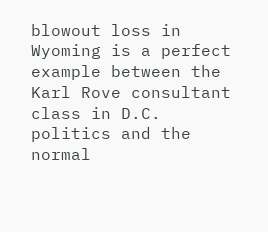blowout loss in Wyoming is a perfect example between the Karl Rove consultant class in D.C. politics and the normal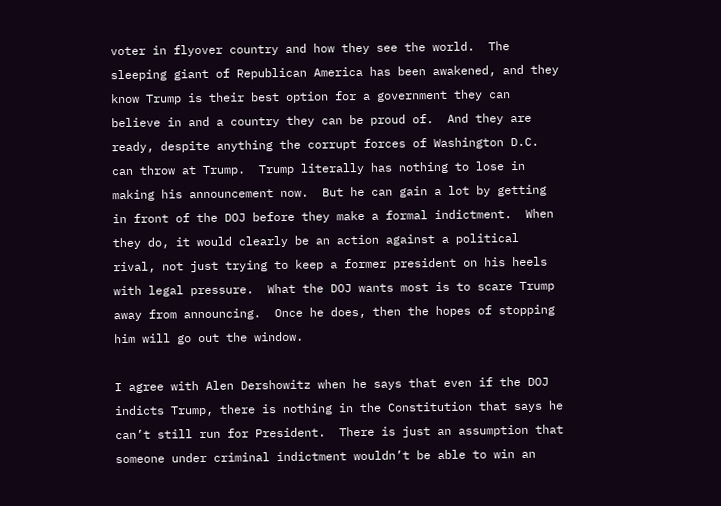voter in flyover country and how they see the world.  The sleeping giant of Republican America has been awakened, and they know Trump is their best option for a government they can believe in and a country they can be proud of.  And they are ready, despite anything the corrupt forces of Washington D.C. can throw at Trump.  Trump literally has nothing to lose in making his announcement now.  But he can gain a lot by getting in front of the DOJ before they make a formal indictment.  When they do, it would clearly be an action against a political rival, not just trying to keep a former president on his heels with legal pressure.  What the DOJ wants most is to scare Trump away from announcing.  Once he does, then the hopes of stopping him will go out the window.

I agree with Alen Dershowitz when he says that even if the DOJ indicts Trump, there is nothing in the Constitution that says he can’t still run for President.  There is just an assumption that someone under criminal indictment wouldn’t be able to win an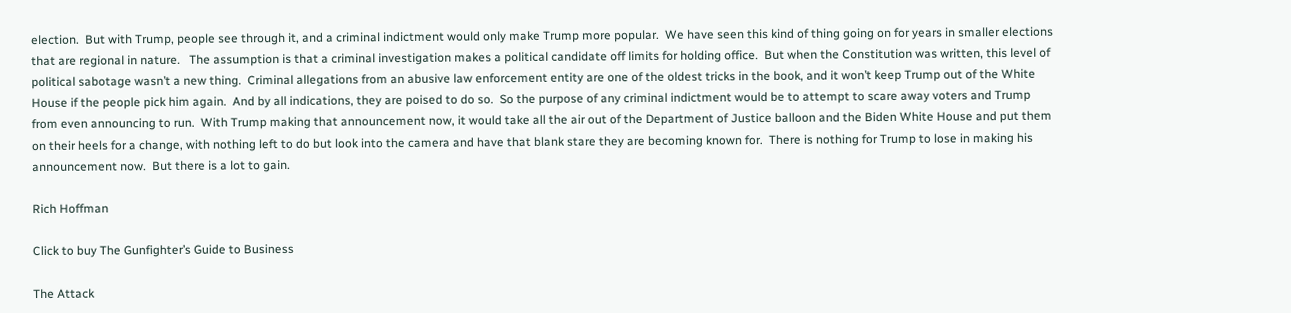election.  But with Trump, people see through it, and a criminal indictment would only make Trump more popular.  We have seen this kind of thing going on for years in smaller elections that are regional in nature.   The assumption is that a criminal investigation makes a political candidate off limits for holding office.  But when the Constitution was written, this level of political sabotage wasn’t a new thing.  Criminal allegations from an abusive law enforcement entity are one of the oldest tricks in the book, and it won’t keep Trump out of the White House if the people pick him again.  And by all indications, they are poised to do so.  So the purpose of any criminal indictment would be to attempt to scare away voters and Trump from even announcing to run.  With Trump making that announcement now, it would take all the air out of the Department of Justice balloon and the Biden White House and put them on their heels for a change, with nothing left to do but look into the camera and have that blank stare they are becoming known for.  There is nothing for Trump to lose in making his announcement now.  But there is a lot to gain.

Rich Hoffman

Click to buy The Gunfighter’s Guide to Business

The Attack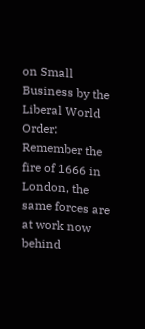on Small Business by the Liberal World Order: Remember the fire of 1666 in London, the same forces are at work now behind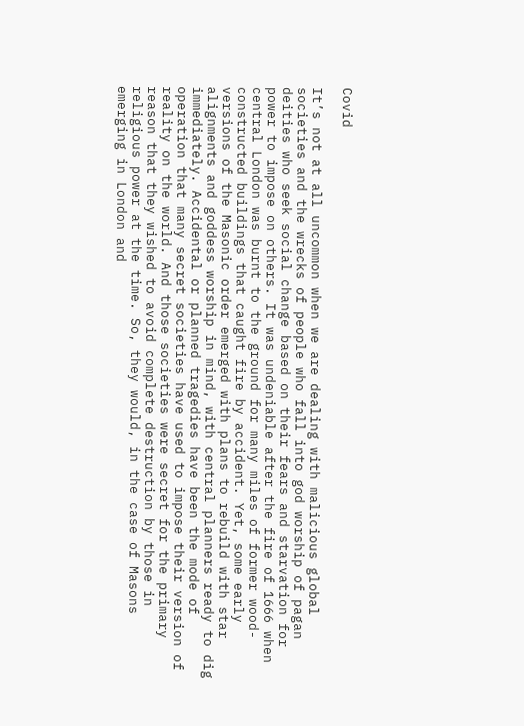Covid

It’s not at all uncommon when we are dealing with malicious global societies and the wrecks of people who fall into god worship of pagan deities who seek social change based on their fears and starvation for power to impose on others. It was undeniable after the fire of 1666 when central London was burnt to the ground for many miles of former wood-constructed buildings that caught fire by accident. Yet, some early versions of the Masonic order emerged with plans to rebuild with star alignments and goddess worship in mind, with central planners ready to dig immediately. Accidental or planned tragedies have been the mode of operation that many secret societies have used to impose their version of reality on the world. And those societies were secret for the primary reason that they wished to avoid complete destruction by those in religious power at the time. So, they would, in the case of Masons emerging in London and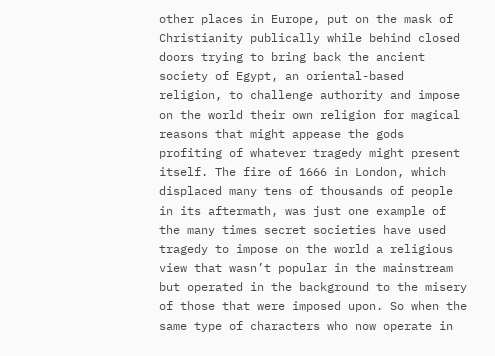other places in Europe, put on the mask of Christianity publically while behind closed doors trying to bring back the ancient society of Egypt, an oriental-based religion, to challenge authority and impose on the world their own religion for magical reasons that might appease the gods profiting of whatever tragedy might present itself. The fire of 1666 in London, which displaced many tens of thousands of people in its aftermath, was just one example of the many times secret societies have used tragedy to impose on the world a religious view that wasn’t popular in the mainstream but operated in the background to the misery of those that were imposed upon. So when the same type of characters who now operate in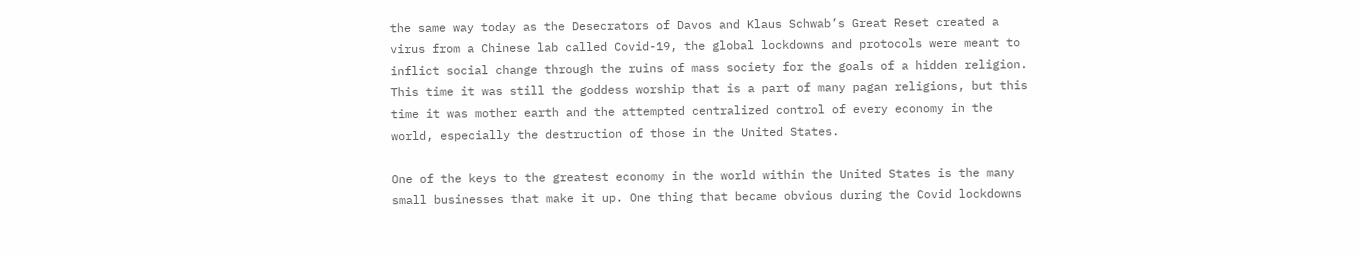the same way today as the Desecrators of Davos and Klaus Schwab’s Great Reset created a virus from a Chinese lab called Covid-19, the global lockdowns and protocols were meant to inflict social change through the ruins of mass society for the goals of a hidden religion. This time it was still the goddess worship that is a part of many pagan religions, but this time it was mother earth and the attempted centralized control of every economy in the world, especially the destruction of those in the United States.

One of the keys to the greatest economy in the world within the United States is the many small businesses that make it up. One thing that became obvious during the Covid lockdowns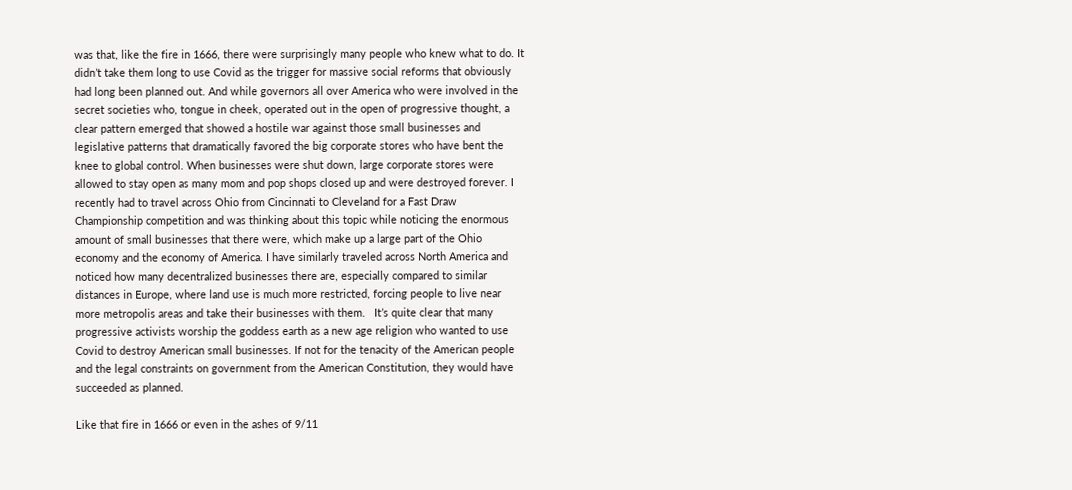was that, like the fire in 1666, there were surprisingly many people who knew what to do. It didn’t take them long to use Covid as the trigger for massive social reforms that obviously had long been planned out. And while governors all over America who were involved in the secret societies who, tongue in cheek, operated out in the open of progressive thought, a clear pattern emerged that showed a hostile war against those small businesses and legislative patterns that dramatically favored the big corporate stores who have bent the knee to global control. When businesses were shut down, large corporate stores were allowed to stay open as many mom and pop shops closed up and were destroyed forever. I recently had to travel across Ohio from Cincinnati to Cleveland for a Fast Draw Championship competition and was thinking about this topic while noticing the enormous amount of small businesses that there were, which make up a large part of the Ohio economy and the economy of America. I have similarly traveled across North America and noticed how many decentralized businesses there are, especially compared to similar distances in Europe, where land use is much more restricted, forcing people to live near more metropolis areas and take their businesses with them.   It’s quite clear that many progressive activists worship the goddess earth as a new age religion who wanted to use Covid to destroy American small businesses. If not for the tenacity of the American people and the legal constraints on government from the American Constitution, they would have succeeded as planned.

Like that fire in 1666 or even in the ashes of 9/11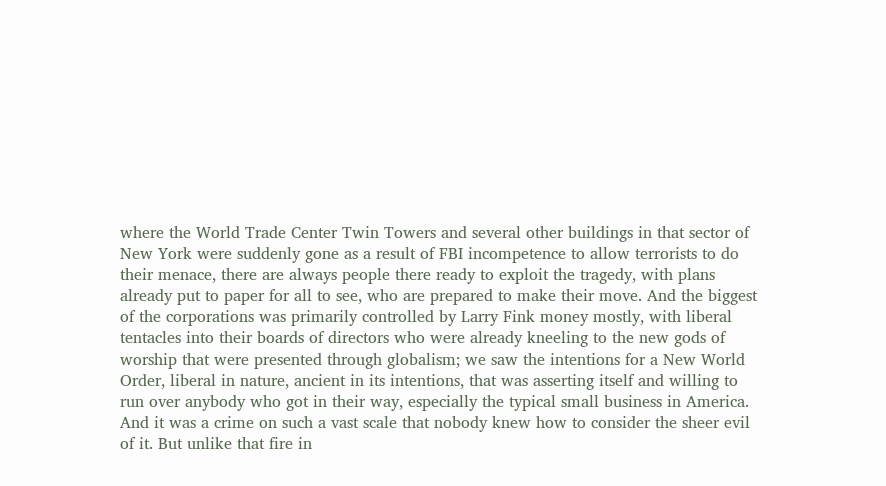where the World Trade Center Twin Towers and several other buildings in that sector of New York were suddenly gone as a result of FBI incompetence to allow terrorists to do their menace, there are always people there ready to exploit the tragedy, with plans already put to paper for all to see, who are prepared to make their move. And the biggest of the corporations was primarily controlled by Larry Fink money mostly, with liberal tentacles into their boards of directors who were already kneeling to the new gods of worship that were presented through globalism; we saw the intentions for a New World Order, liberal in nature, ancient in its intentions, that was asserting itself and willing to run over anybody who got in their way, especially the typical small business in America. And it was a crime on such a vast scale that nobody knew how to consider the sheer evil of it. But unlike that fire in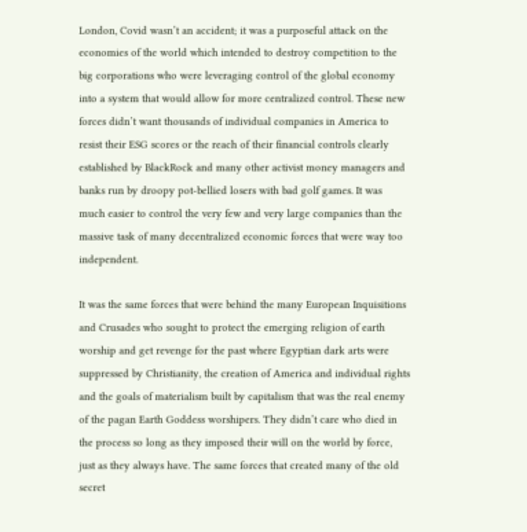London, Covid wasn’t an accident; it was a purposeful attack on the economies of the world which intended to destroy competition to the big corporations who were leveraging control of the global economy into a system that would allow for more centralized control. These new forces didn’t want thousands of individual companies in America to resist their ESG scores or the reach of their financial controls clearly established by BlackRock and many other activist money managers and banks run by droopy pot-bellied losers with bad golf games. It was much easier to control the very few and very large companies than the massive task of many decentralized economic forces that were way too independent.

It was the same forces that were behind the many European Inquisitions and Crusades who sought to protect the emerging religion of earth worship and get revenge for the past where Egyptian dark arts were suppressed by Christianity, the creation of America and individual rights and the goals of materialism built by capitalism that was the real enemy of the pagan Earth Goddess worshipers. They didn’t care who died in the process so long as they imposed their will on the world by force, just as they always have. The same forces that created many of the old secret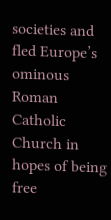societies and fled Europe’s ominous Roman Catholic Church in hopes of being free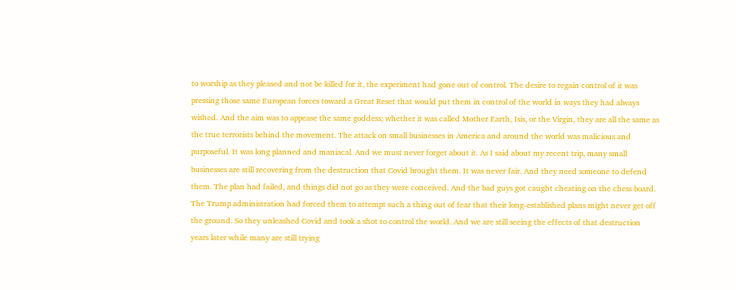to worship as they pleased and not be killed for it, the experiment had gone out of control. The desire to regain control of it was pressing those same European forces toward a Great Reset that would put them in control of the world in ways they had always wished. And the aim was to appease the same goddess; whether it was called Mother Earth, Isis, or the Virgin, they are all the same as the true terrorists behind the movement. The attack on small businesses in America and around the world was malicious and purposeful. It was long planned and maniacal. And we must never forget about it. As I said about my recent trip, many small businesses are still recovering from the destruction that Covid brought them. It was never fair. And they need someone to defend them. The plan had failed, and things did not go as they were conceived. And the bad guys got caught cheating on the chess board. The Trump administration had forced them to attempt such a thing out of fear that their long-established plans might never get off the ground. So they unleashed Covid and took a shot to control the world. And we are still seeing the effects of that destruction years later while many are still trying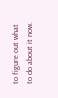to figure out what to do about it now.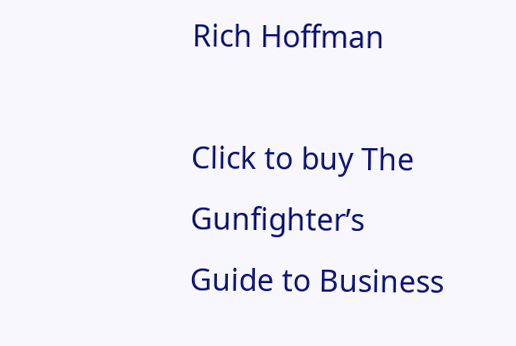Rich Hoffman

Click to buy The Gunfighter’s Guide to Business